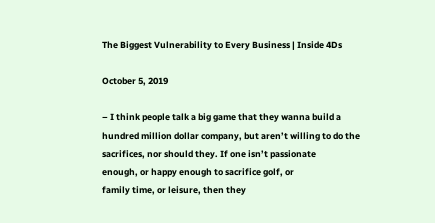The Biggest Vulnerability to Every Business | Inside 4Ds

October 5, 2019

– I think people talk a big game that they wanna build a
hundred million dollar company, but aren’t willing to do the
sacrifices, nor should they. If one isn’t passionate
enough, or happy enough to sacrifice golf, or
family time, or leisure, then they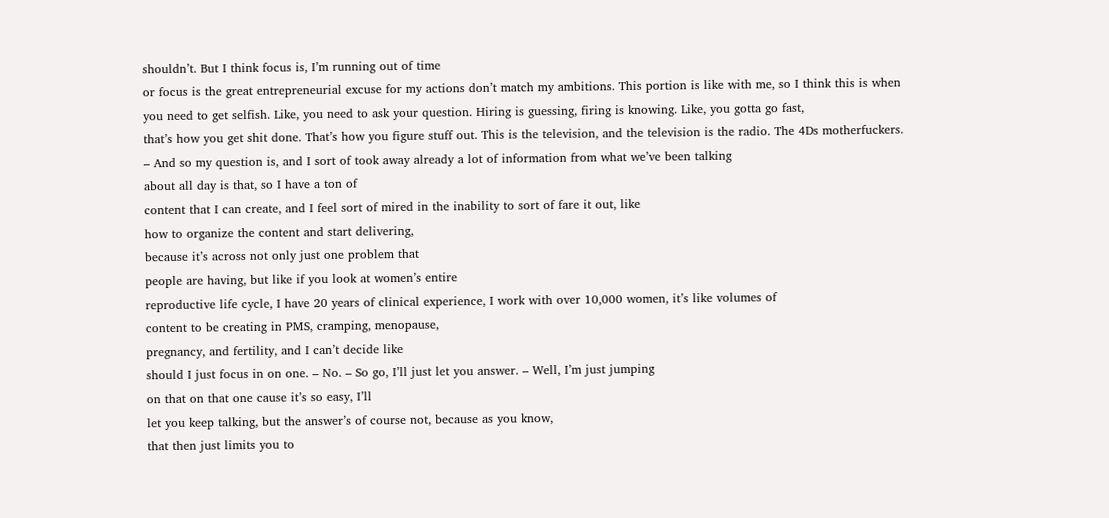shouldn’t. But I think focus is, I’m running out of time
or focus is the great entrepreneurial excuse for my actions don’t match my ambitions. This portion is like with me, so I think this is when
you need to get selfish. Like, you need to ask your question. Hiring is guessing, firing is knowing. Like, you gotta go fast,
that’s how you get shit done. That’s how you figure stuff out. This is the television, and the television is the radio. The 4Ds motherfuckers. – And so my question is, and I sort of took away already a lot of information from what we’ve been talking
about all day is that, so I have a ton of
content that I can create, and I feel sort of mired in the inability to sort of fare it out, like
how to organize the content and start delivering,
because it’s across not only just one problem that
people are having, but like if you look at women’s entire
reproductive life cycle, I have 20 years of clinical experience, I work with over 10,000 women, it’s like volumes of
content to be creating in PMS, cramping, menopause,
pregnancy, and fertility, and I can’t decide like
should I just focus in on one. – No. – So go, I’ll just let you answer. – Well, I’m just jumping
on that on that one cause it’s so easy, I’ll
let you keep talking, but the answer’s of course not, because as you know,
that then just limits you to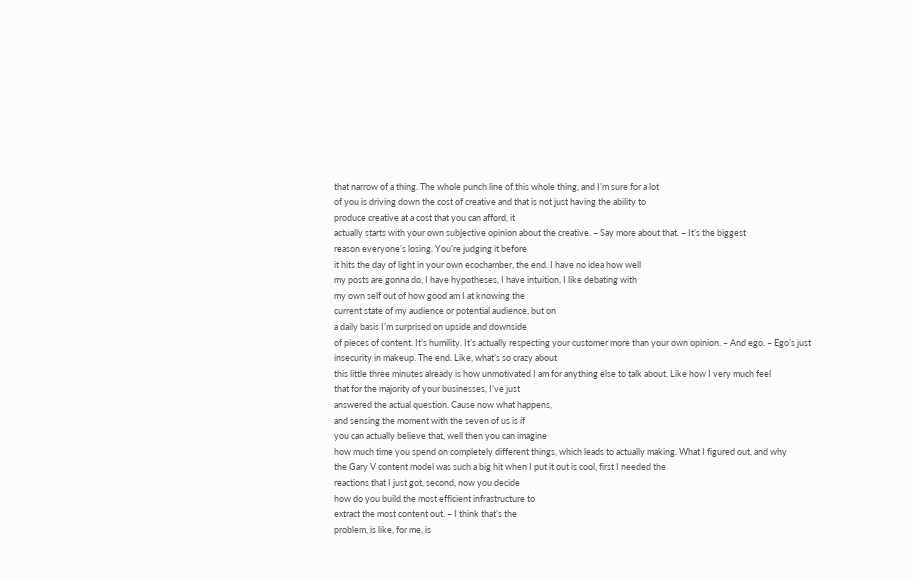that narrow of a thing. The whole punch line of this whole thing, and I’m sure for a lot
of you is driving down the cost of creative and that is not just having the ability to
produce creative at a cost that you can afford, it
actually starts with your own subjective opinion about the creative. – Say more about that. – It’s the biggest
reason everyone’s losing. You’re judging it before
it hits the day of light in your own ecochamber, the end. I have no idea how well
my posts are gonna do, I have hypotheses, I have intuition, I like debating with
my own self out of how good am I at knowing the
current state of my audience or potential audience, but on
a daily basis I’m surprised on upside and downside
of pieces of content. It’s humility. It’s actually respecting your customer more than your own opinion. – And ego. – Ego’s just insecurity in makeup. The end. Like, what’s so crazy about
this little three minutes already is how unmotivated I am for anything else to talk about. Like how I very much feel
that for the majority of your businesses, I’ve just
answered the actual question. Cause now what happens,
and sensing the moment with the seven of us is if
you can actually believe that, well then you can imagine
how much time you spend on completely different things, which leads to actually making. What I figured out, and why
the Gary V content model was such a big hit when I put it out is cool, first I needed the
reactions that I just got, second, now you decide
how do you build the most efficient infrastructure to
extract the most content out. – I think that’s the
problem, is like, for me, is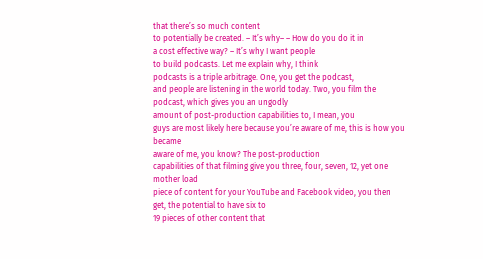that there’s so much content
to potentially be created. – It’s why– – How do you do it in
a cost effective way? – It’s why I want people
to build podcasts. Let me explain why, I think
podcasts is a triple arbitrage. One, you get the podcast,
and people are listening in the world today. Two, you film the podcast, which gives you an ungodly
amount of post-production capabilities to, I mean, you
guys are most likely here because you’re aware of me, this is how you became
aware of me, you know? The post-production
capabilities of that filming give you three, four, seven, 12, yet one mother load
piece of content for your YouTube and Facebook video, you then get, the potential to have six to
19 pieces of other content that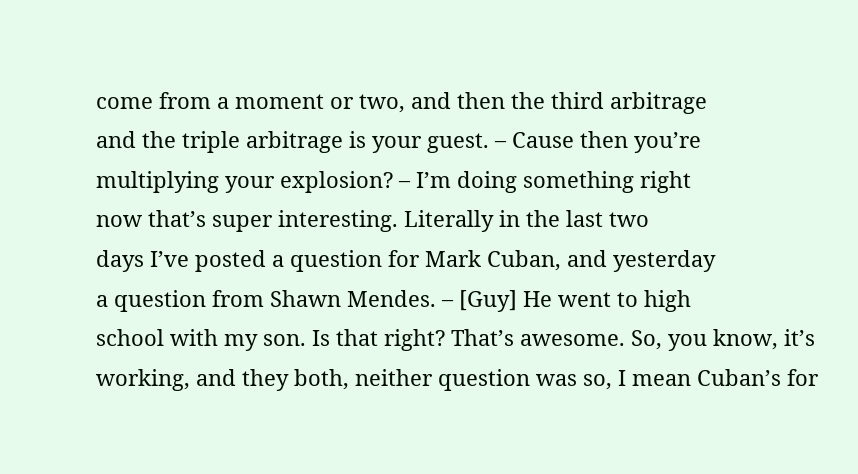come from a moment or two, and then the third arbitrage
and the triple arbitrage is your guest. – Cause then you’re
multiplying your explosion? – I’m doing something right
now that’s super interesting. Literally in the last two
days I’ve posted a question for Mark Cuban, and yesterday
a question from Shawn Mendes. – [Guy] He went to high
school with my son. Is that right? That’s awesome. So, you know, it’s working, and they both, neither question was so, I mean Cuban’s for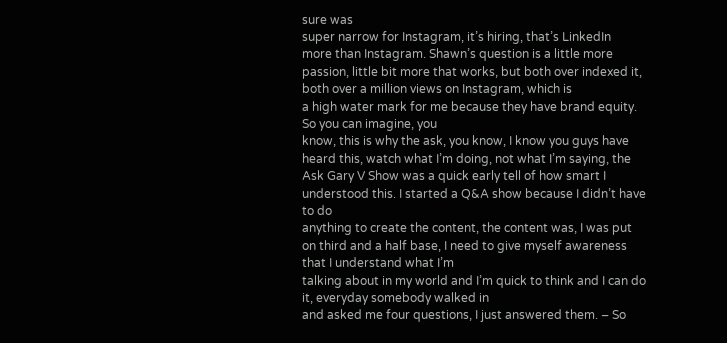sure was
super narrow for Instagram, it’s hiring, that’s LinkedIn
more than Instagram. Shawn’s question is a little more passion, little bit more that works, but both over indexed it,
both over a million views on Instagram, which is
a high water mark for me because they have brand equity. So you can imagine, you
know, this is why the ask, you know, I know you guys have heard this, watch what I’m doing, not what I’m saying, the Ask Gary V Show was a quick early tell of how smart I understood this. I started a Q&A show because I didn’t have to do
anything to create the content, the content was, I was put
on third and a half base, I need to give myself awareness that I understand what I’m
talking about in my world and I’m quick to think and I can do it, everyday somebody walked in
and asked me four questions, I just answered them. – So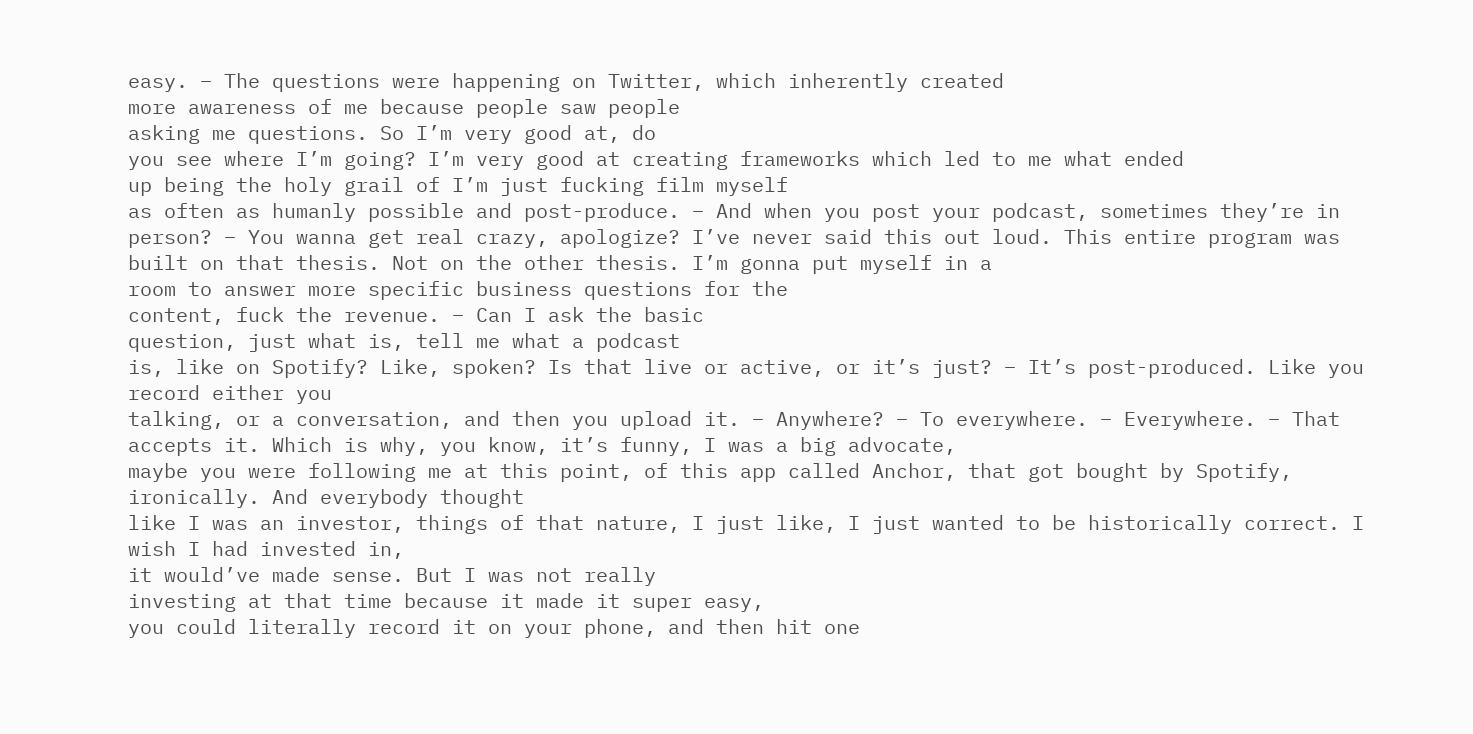easy. – The questions were happening on Twitter, which inherently created
more awareness of me because people saw people
asking me questions. So I’m very good at, do
you see where I’m going? I’m very good at creating frameworks which led to me what ended
up being the holy grail of I’m just fucking film myself
as often as humanly possible and post-produce. – And when you post your podcast, sometimes they’re in person? – You wanna get real crazy, apologize? I’ve never said this out loud. This entire program was
built on that thesis. Not on the other thesis. I’m gonna put myself in a
room to answer more specific business questions for the
content, fuck the revenue. – Can I ask the basic
question, just what is, tell me what a podcast
is, like on Spotify? Like, spoken? Is that live or active, or it’s just? – It’s post-produced. Like you record either you
talking, or a conversation, and then you upload it. – Anywhere? – To everywhere. – Everywhere. – That accepts it. Which is why, you know, it’s funny, I was a big advocate,
maybe you were following me at this point, of this app called Anchor, that got bought by Spotify, ironically. And everybody thought
like I was an investor, things of that nature, I just like, I just wanted to be historically correct. I wish I had invested in,
it would’ve made sense. But I was not really
investing at that time because it made it super easy,
you could literally record it on your phone, and then hit one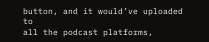button, and it would’ve uploaded to
all the podcast platforms,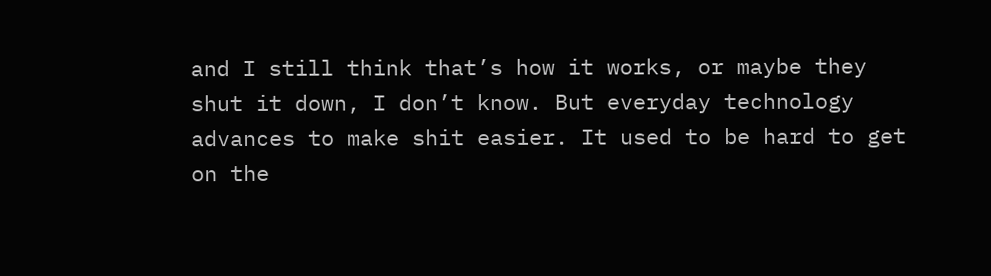and I still think that’s how it works, or maybe they shut it down, I don’t know. But everyday technology
advances to make shit easier. It used to be hard to get on the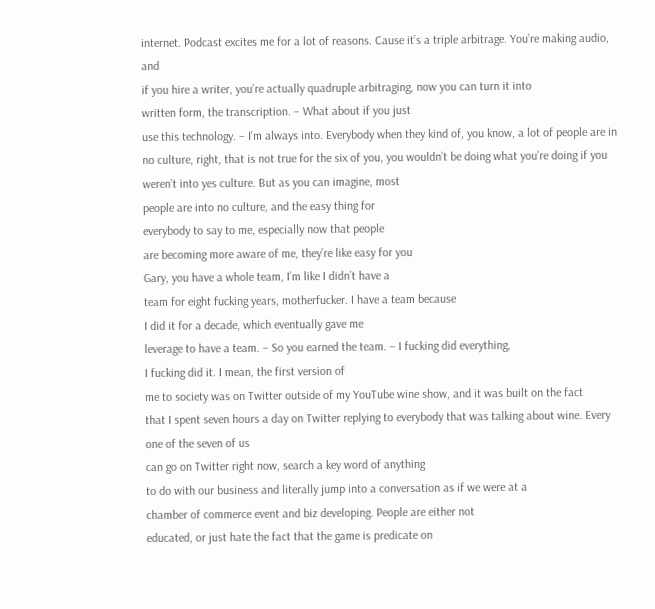internet. Podcast excites me for a lot of reasons. Cause it’s a triple arbitrage. You’re making audio, and
if you hire a writer, you’re actually quadruple arbitraging, now you can turn it into
written form, the transcription. – What about if you just
use this technology. – I’m always into. Everybody when they kind of, you know, a lot of people are in no culture, right, that is not true for the six of you, you wouldn’t be doing what you’re doing if you weren’t into yes culture. But as you can imagine, most
people are into no culture, and the easy thing for
everybody to say to me, especially now that people
are becoming more aware of me, they’re like easy for you
Gary, you have a whole team, I’m like I didn’t have a
team for eight fucking years, motherfucker. I have a team because
I did it for a decade, which eventually gave me
leverage to have a team. – So you earned the team. – I fucking did everything,
I fucking did it. I mean, the first version of
me to society was on Twitter outside of my YouTube wine show, and it was built on the fact
that I spent seven hours a day on Twitter replying to everybody that was talking about wine. Every one of the seven of us
can go on Twitter right now, search a key word of anything
to do with our business and literally jump into a conversation as if we were at a
chamber of commerce event and biz developing. People are either not
educated, or just hate the fact that the game is predicate on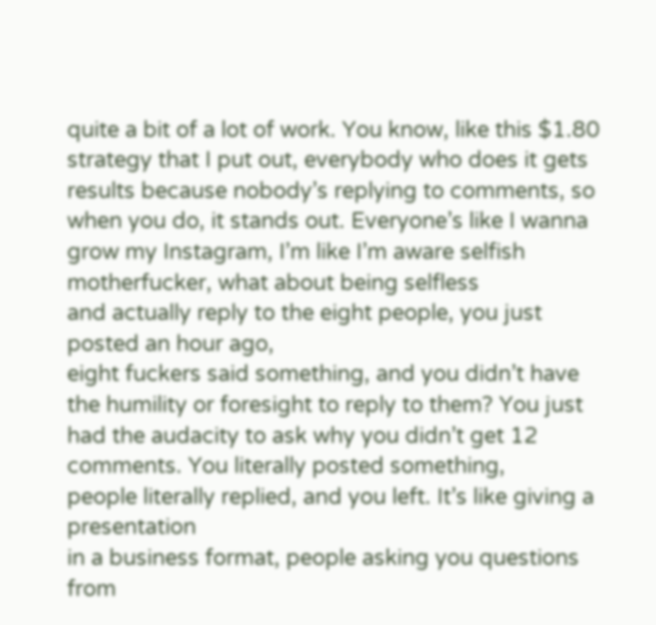quite a bit of a lot of work. You know, like this $1.80
strategy that I put out, everybody who does it gets results because nobody’s replying to comments, so when you do, it stands out. Everyone’s like I wanna grow my Instagram, I’m like I’m aware selfish motherfucker, what about being selfless
and actually reply to the eight people, you just posted an hour ago,
eight fuckers said something, and you didn’t have the humility or foresight to reply to them? You just had the audacity to ask why you didn’t get 12 comments. You literally posted something,
people literally replied, and you left. It’s like giving a presentation
in a business format, people asking you questions
from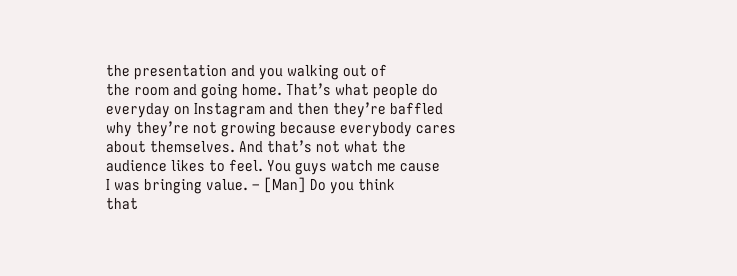the presentation and you walking out of
the room and going home. That’s what people do
everyday on Instagram and then they’re baffled
why they’re not growing because everybody cares about themselves. And that’s not what the
audience likes to feel. You guys watch me cause
I was bringing value. – [Man] Do you think
that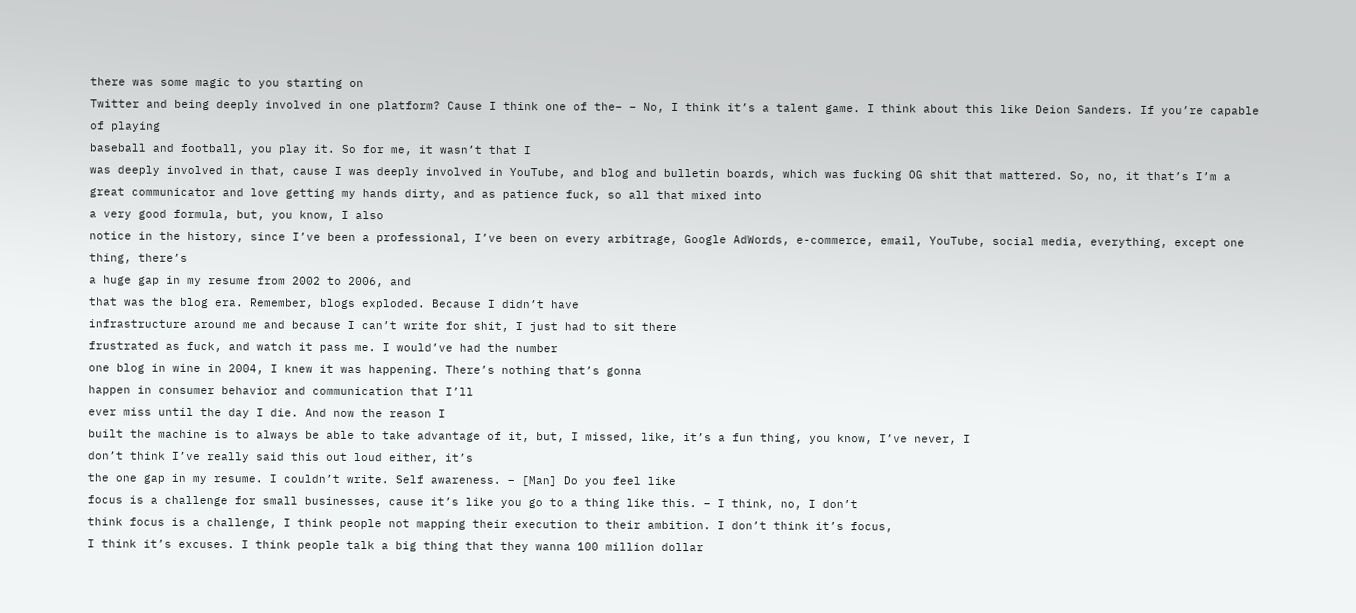there was some magic to you starting on
Twitter and being deeply involved in one platform? Cause I think one of the– – No, I think it’s a talent game. I think about this like Deion Sanders. If you’re capable of playing
baseball and football, you play it. So for me, it wasn’t that I
was deeply involved in that, cause I was deeply involved in YouTube, and blog and bulletin boards, which was fucking OG shit that mattered. So, no, it that’s I’m a great communicator and love getting my hands dirty, and as patience fuck, so all that mixed into
a very good formula, but, you know, I also
notice in the history, since I’ve been a professional, I’ve been on every arbitrage, Google AdWords, e-commerce, email, YouTube, social media, everything, except one thing, there’s
a huge gap in my resume from 2002 to 2006, and
that was the blog era. Remember, blogs exploded. Because I didn’t have
infrastructure around me and because I can’t write for shit, I just had to sit there
frustrated as fuck, and watch it pass me. I would’ve had the number
one blog in wine in 2004, I knew it was happening. There’s nothing that’s gonna
happen in consumer behavior and communication that I’ll
ever miss until the day I die. And now the reason I
built the machine is to always be able to take advantage of it, but, I missed, like, it’s a fun thing, you know, I’ve never, I
don’t think I’ve really said this out loud either, it’s
the one gap in my resume. I couldn’t write. Self awareness. – [Man] Do you feel like
focus is a challenge for small businesses, cause it’s like you go to a thing like this. – I think, no, I don’t
think focus is a challenge, I think people not mapping their execution to their ambition. I don’t think it’s focus,
I think it’s excuses. I think people talk a big thing that they wanna 100 million dollar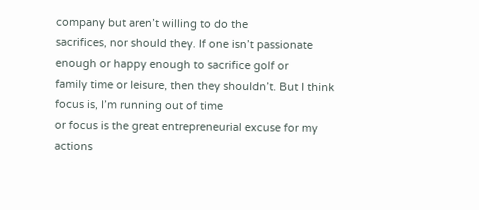company but aren’t willing to do the
sacrifices, nor should they. If one isn’t passionate
enough or happy enough to sacrifice golf or
family time or leisure, then they shouldn’t. But I think focus is, I’m running out of time
or focus is the great entrepreneurial excuse for my actions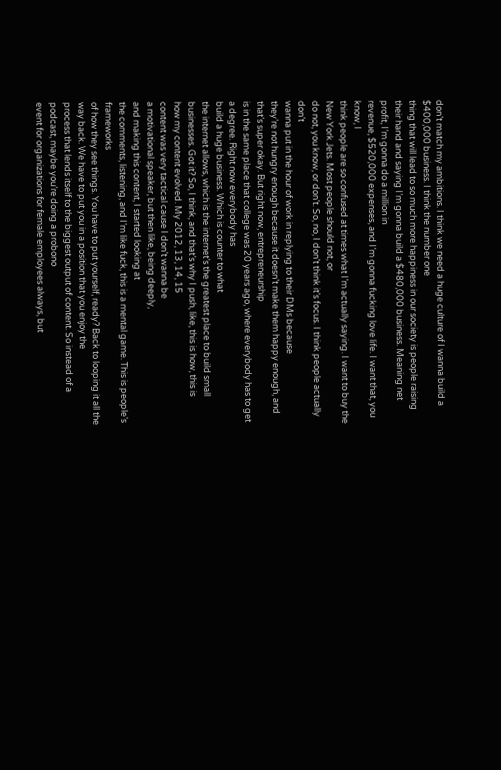don’t match my ambitions. I think we need a huge culture of I wanna build a $400,000 business. I think the number one
thing that will lead to so much more happiness in our society is people raising their hand and saying I’m gonna build a $480,000 business. Meaning net profit, I’m gonna do a million in
revenue, $520,000 expenses, and I’m gonna fucking love life. I want that, you know, I
think people are so confused at times what I’m actually saying. I want to buy the New York Jets. Most people should not, or
do not, you know, or don’t. So, no, I don’t think it’s focus. I think people actually don’t
wanna put in the hour of work in replying to their DMs because
they’re not hungry enough because it doesn’t make them happy enough, and that’s super okay. But right now, entrepreneurship
is in the same place that college was 20 years ago, where everybody has to get a degree. Right now everybody has
build a huge business. Which is counter to what
the internet allows, which is the internet’s the greatest place to build small businesses. Got it? So, I think, and that’s why I push, like, this is how, this is
how my content evolved. My 2012, 13, 14, 15
content was very tactical cause I don’t wanna be
a motivational speaker, but then like, being deeply,
and making this content, I started looking at
the comments, listening, and I’m like fuck, this is a mental game. This is people’s frameworks
of how they see things. You have to put yourself, ready? Back to looping it all the way back. We have to put you in a position that you enjoy the
process that lends itself to the biggest output of content. So instead of a podcast, maybe you’re doing a probono
event for organizations for female employees always, but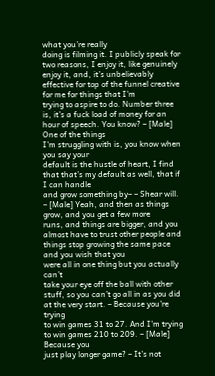what you’re really
doing is filming it. I publicly speak for two reasons, I enjoy it, like genuinely enjoy it, and, it’s unbelievably effective for top of the funnel creative for me for things that I’m
trying to aspire to do. Number three is, it’s a fuck load of money for an hour of speech. You know? – [Male] One of the things
I’m struggling with is, you know when you say your
default is the hustle of heart, I find that that’s my default as well, that if I can handle
and grow something by– – Shear will. – [Male] Yeah, and then as things grow, and you get a few more
runs, and things are bigger, and you almost have to trust other people and things stop growing the same pace and you wish that you
were all in one thing but you actually can’t
take your eye off the ball with other stuff, so you can’t go all in as you did at the very start. – Because you’re trying
to win games 31 to 27. And I’m trying to win games 210 to 209. – [Male] Because you
just play longer game? – It’s not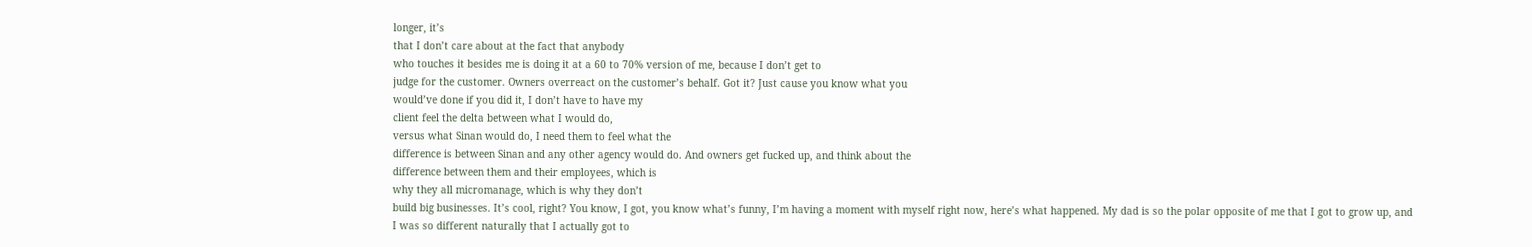longer, it’s
that I don’t care about at the fact that anybody
who touches it besides me is doing it at a 60 to 70% version of me, because I don’t get to
judge for the customer. Owners overreact on the customer’s behalf. Got it? Just cause you know what you
would’ve done if you did it, I don’t have to have my
client feel the delta between what I would do,
versus what Sinan would do, I need them to feel what the
difference is between Sinan and any other agency would do. And owners get fucked up, and think about the
difference between them and their employees, which is
why they all micromanage, which is why they don’t
build big businesses. It’s cool, right? You know, I got, you know what’s funny, I’m having a moment with myself right now, here’s what happened. My dad is so the polar opposite of me that I got to grow up, and
I was so different naturally that I actually got to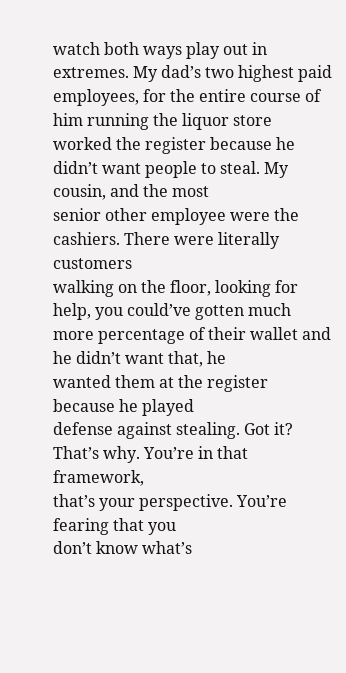watch both ways play out in extremes. My dad’s two highest paid employees, for the entire course of
him running the liquor store worked the register because he didn’t want people to steal. My cousin, and the most
senior other employee were the cashiers. There were literally customers
walking on the floor, looking for help, you could’ve gotten much more percentage of their wallet and he didn’t want that, he
wanted them at the register because he played
defense against stealing. Got it? That’s why. You’re in that framework,
that’s your perspective. You’re fearing that you
don’t know what’s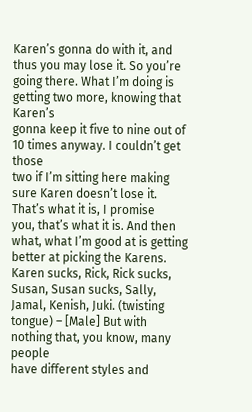Karen’s gonna do with it, and
thus you may lose it. So you’re going there. What I’m doing is getting two more, knowing that Karen’s
gonna keep it five to nine out of 10 times anyway. I couldn’t get those
two if I’m sitting here making sure Karen doesn’t lose it. That’s what it is, I promise
you, that’s what it is. And then what, what I’m good at is getting better at picking the Karens. Karen sucks, Rick, Rick sucks, Susan, Susan sucks, Sally, Jamal, Kenish, Juki. (twisting tongue) – [Male] But with nothing that, you know, many people
have different styles and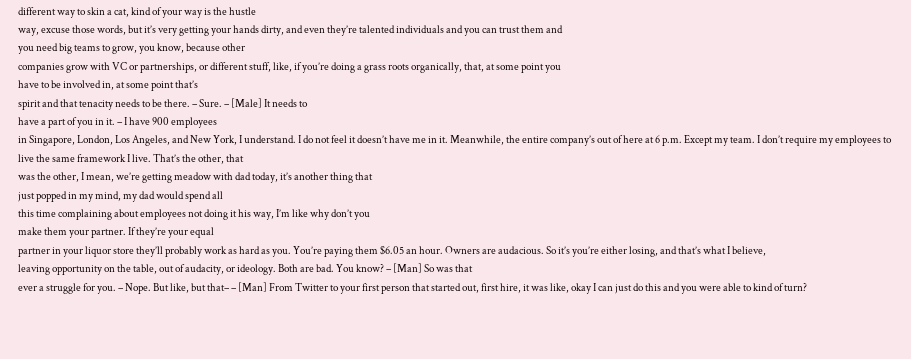different way to skin a cat, kind of your way is the hustle
way, excuse those words, but it’s very getting your hands dirty, and even they’re talented individuals and you can trust them and
you need big teams to grow, you know, because other
companies grow with VC or partnerships, or different stuff, like, if you’re doing a grass roots organically, that, at some point you
have to be involved in, at some point that’s
spirit and that tenacity needs to be there. – Sure. – [Male] It needs to
have a part of you in it. – I have 900 employees
in Singapore, London, Los Angeles, and New York, I understand. I do not feel it doesn’t have me in it. Meanwhile, the entire company’s out of here at 6 p.m. Except my team. I don’t require my employees to live the same framework I live. That’s the other, that
was the other, I mean, we’re getting meadow with dad today, it’s another thing that
just popped in my mind, my dad would spend all
this time complaining about employees not doing it his way, I’m like why don’t you
make them your partner. If they’re your equal
partner in your liquor store they’ll probably work as hard as you. You’re paying them $6.05 an hour. Owners are audacious. So it’s you’re either losing, and that’s what I believe,
leaving opportunity on the table, out of audacity, or ideology. Both are bad. You know? – [Man] So was that
ever a struggle for you. – Nope. But like, but that– – [Man] From Twitter to your first person that started out, first hire, it was like, okay I can just do this and you were able to kind of turn?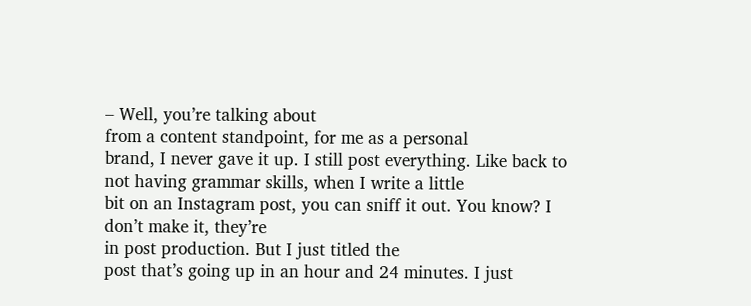– Well, you’re talking about
from a content standpoint, for me as a personal
brand, I never gave it up. I still post everything. Like back to not having grammar skills, when I write a little
bit on an Instagram post, you can sniff it out. You know? I don’t make it, they’re
in post production. But I just titled the
post that’s going up in an hour and 24 minutes. I just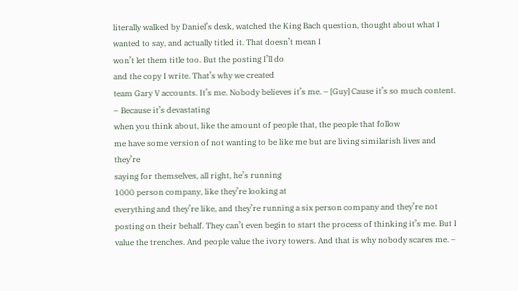literally walked by Daniel’s desk, watched the King Bach question, thought about what I wanted to say, and actually titled it. That doesn’t mean I
won’t let them title too. But the posting I’ll do
and the copy I write. That’s why we created
team Gary V accounts. It’s me. Nobody believes it’s me. – [Guy] Cause it’s so much content. – Because it’s devastating
when you think about, like the amount of people that, the people that follow
me have some version of not wanting to be like me but are living similarish lives and they’re
saying for themselves, all right, he’s running
1000 person company, like they’re looking at
everything and they’re like, and they’re running a six person company and they’re not posting on their behalf. They can’t even begin to start the process of thinking it’s me. But I value the trenches. And people value the ivory towers. And that is why nobody scares me. –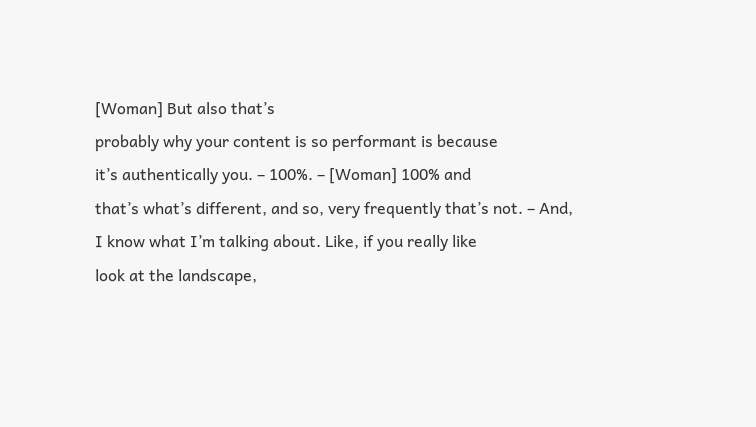[Woman] But also that’s
probably why your content is so performant is because
it’s authentically you. – 100%. – [Woman] 100% and
that’s what’s different, and so, very frequently that’s not. – And, I know what I’m talking about. Like, if you really like
look at the landscape,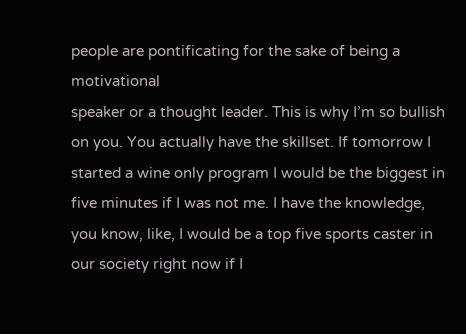people are pontificating for the sake of being a motivational
speaker or a thought leader. This is why I’m so bullish on you. You actually have the skillset. If tomorrow I started a wine only program I would be the biggest in
five minutes if I was not me. I have the knowledge, you know, like, I would be a top five sports caster in our society right now if I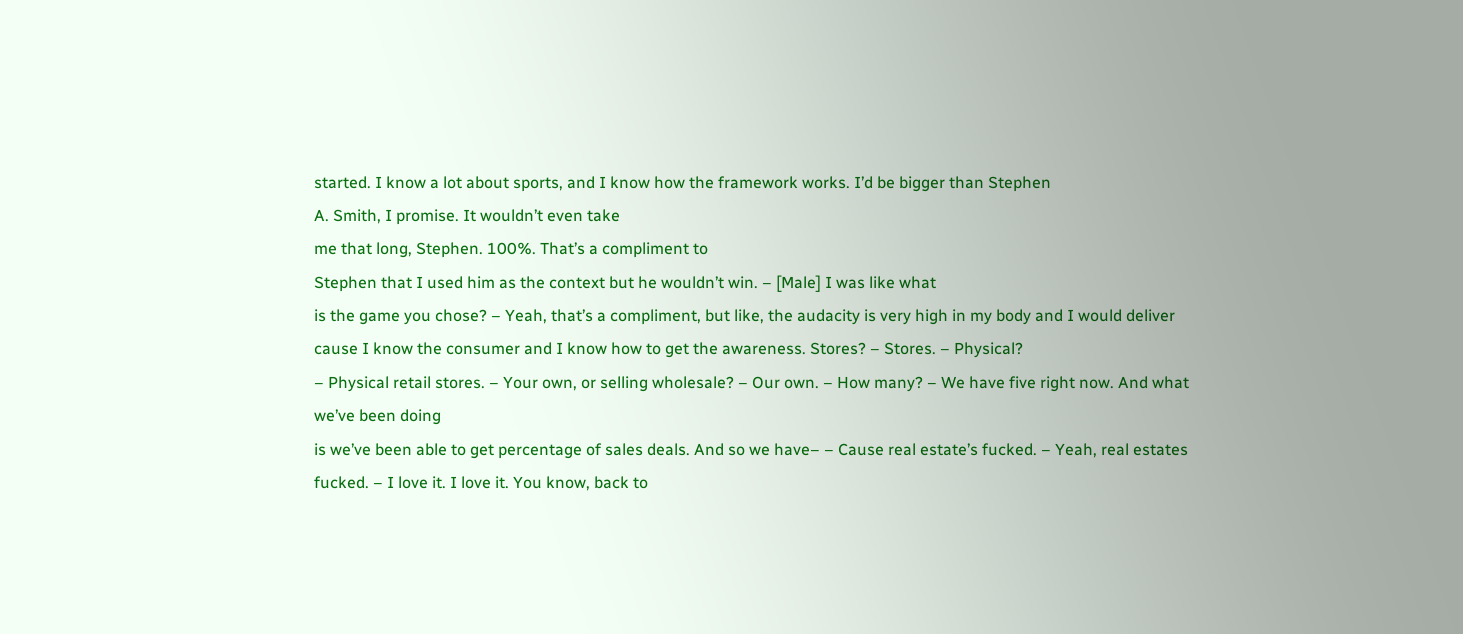started. I know a lot about sports, and I know how the framework works. I’d be bigger than Stephen
A. Smith, I promise. It wouldn’t even take
me that long, Stephen. 100%. That’s a compliment to
Stephen that I used him as the context but he wouldn’t win. – [Male] I was like what
is the game you chose? – Yeah, that’s a compliment, but like, the audacity is very high in my body and I would deliver
cause I know the consumer and I know how to get the awareness. Stores? – Stores. – Physical?
– Physical retail stores. – Your own, or selling wholesale? – Our own. – How many? – We have five right now. And what we’ve been doing
is we’ve been able to get percentage of sales deals. And so we have– – Cause real estate’s fucked. – Yeah, real estates fucked. – I love it. I love it. You know, back to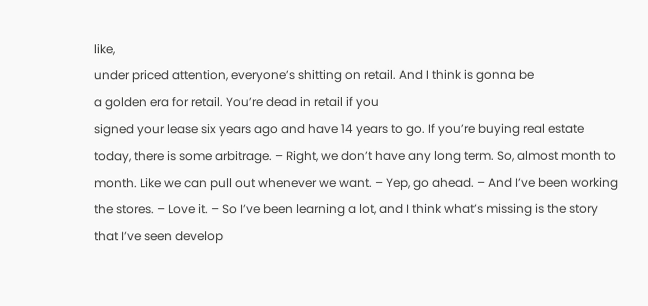like,
under priced attention, everyone’s shitting on retail. And I think is gonna be
a golden era for retail. You’re dead in retail if you
signed your lease six years ago and have 14 years to go. If you’re buying real estate today, there is some arbitrage. – Right, we don’t have any long term. So, almost month to month. Like we can pull out whenever we want. – Yep, go ahead. – And I’ve been working the stores. – Love it. – So I’ve been learning a lot, and I think what’s missing is the story that I’ve seen develop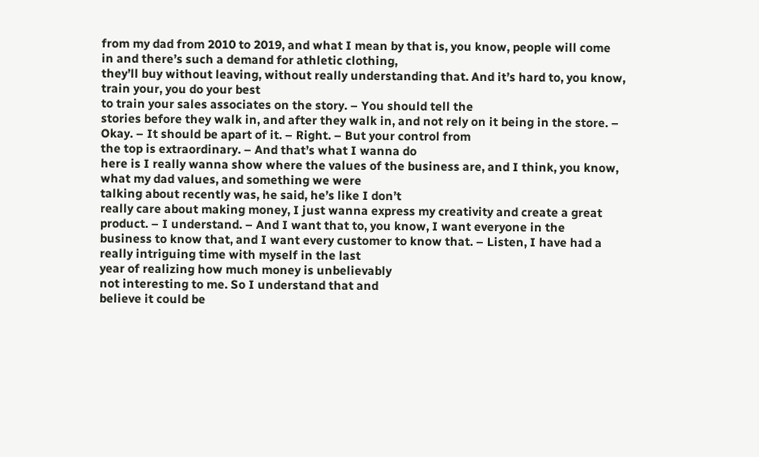from my dad from 2010 to 2019, and what I mean by that is, you know, people will come
in and there’s such a demand for athletic clothing,
they’ll buy without leaving, without really understanding that. And it’s hard to, you know, train your, you do your best
to train your sales associates on the story. – You should tell the
stories before they walk in, and after they walk in, and not rely on it being in the store. – Okay. – It should be apart of it. – Right. – But your control from
the top is extraordinary. – And that’s what I wanna do
here is I really wanna show where the values of the business are, and I think, you know, what my dad values, and something we were
talking about recently was, he said, he’s like I don’t
really care about making money, I just wanna express my creativity and create a great product. – I understand. – And I want that to, you know, I want everyone in the
business to know that, and I want every customer to know that. – Listen, I have had a
really intriguing time with myself in the last
year of realizing how much money is unbelievably
not interesting to me. So I understand that and
believe it could be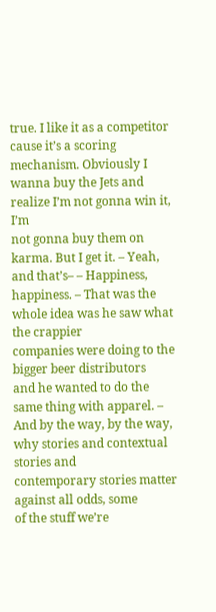true. I like it as a competitor
cause it’s a scoring mechanism. Obviously I wanna buy the Jets and realize I’m not gonna win it, I’m
not gonna buy them on karma. But I get it. – Yeah, and that’s– – Happiness, happiness. – That was the whole idea was he saw what the crappier
companies were doing to the bigger beer distributors
and he wanted to do the same thing with apparel. – And by the way, by the way, why stories and contextual stories and
contemporary stories matter against all odds, some
of the stuff we’re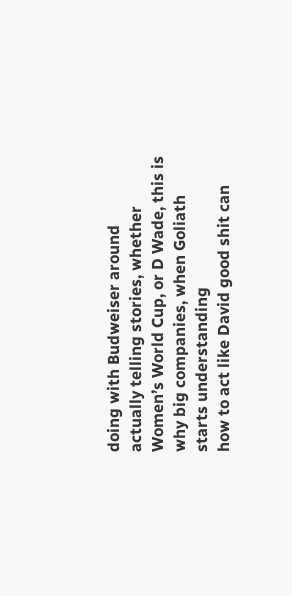doing with Budweiser around
actually telling stories, whether Women’s World Cup, or D Wade, this is why big companies, when Goliath starts understanding
how to act like David good shit can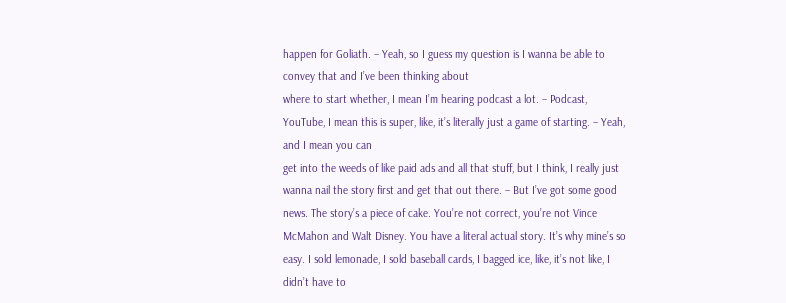happen for Goliath. – Yeah, so I guess my question is I wanna be able to convey that and I’ve been thinking about
where to start whether, I mean I’m hearing podcast a lot. – Podcast, YouTube, I mean this is super, like, it’s literally just a game of starting. – Yeah, and I mean you can
get into the weeds of like paid ads and all that stuff, but I think, I really just wanna nail the story first and get that out there. – But I’ve got some good news. The story’s a piece of cake. You’re not correct, you’re not Vince McMahon and Walt Disney. You have a literal actual story. It’s why mine’s so easy. I sold lemonade, I sold baseball cards, I bagged ice, like, it’s not like, I didn’t have to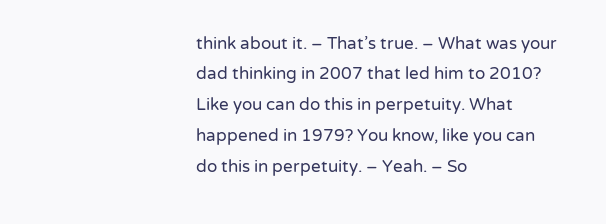think about it. – That’s true. – What was your dad thinking in 2007 that led him to 2010? Like you can do this in perpetuity. What happened in 1979? You know, like you can
do this in perpetuity. – Yeah. – So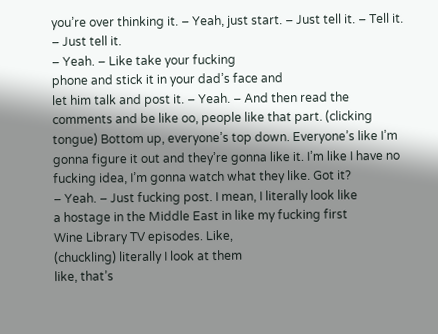you’re over thinking it. – Yeah, just start. – Just tell it. – Tell it. – Just tell it.
– Yeah. – Like take your fucking
phone and stick it in your dad’s face and
let him talk and post it. – Yeah. – And then read the
comments and be like oo, people like that part. (clicking tongue) Bottom up, everyone’s top down. Everyone’s like I’m gonna figure it out and they’re gonna like it. I’m like I have no fucking idea, I’m gonna watch what they like. Got it?
– Yeah. – Just fucking post. I mean, I literally look like
a hostage in the Middle East in like my fucking first
Wine Library TV episodes. Like,
(chuckling) literally I look at them
like, that’s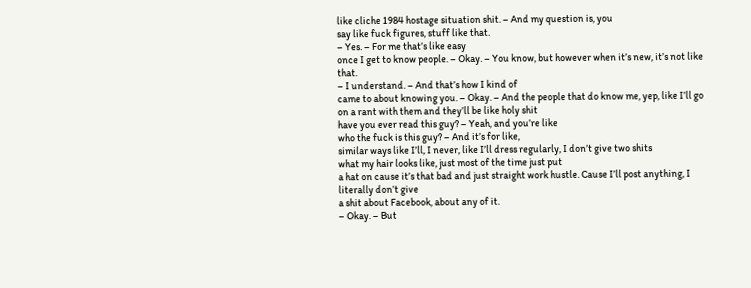like cliche 1984 hostage situation shit. – And my question is, you
say like fuck figures, stuff like that.
– Yes. – For me that’s like easy
once I get to know people. – Okay. – You know, but however when it’s new, it’s not like that.
– I understand. – And that’s how I kind of
came to about knowing you. – Okay. – And the people that do know me, yep, like I’ll go on a rant with them and they’ll be like holy shit
have you ever read this guy? – Yeah, and you’re like
who the fuck is this guy? – And it’s for like,
similar ways like I’ll, I never, like I’ll dress regularly, I don’t give two shits
what my hair looks like, just most of the time just put
a hat on cause it’s that bad and just straight work hustle. Cause I’ll post anything, I literally don’t give
a shit about Facebook, about any of it.
– Okay. – But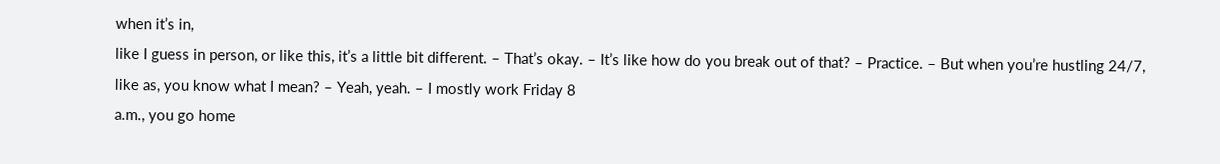when it’s in,
like I guess in person, or like this, it’s a little bit different. – That’s okay. – It’s like how do you break out of that? – Practice. – But when you’re hustling 24/7, like as, you know what I mean? – Yeah, yeah. – I mostly work Friday 8
a.m., you go home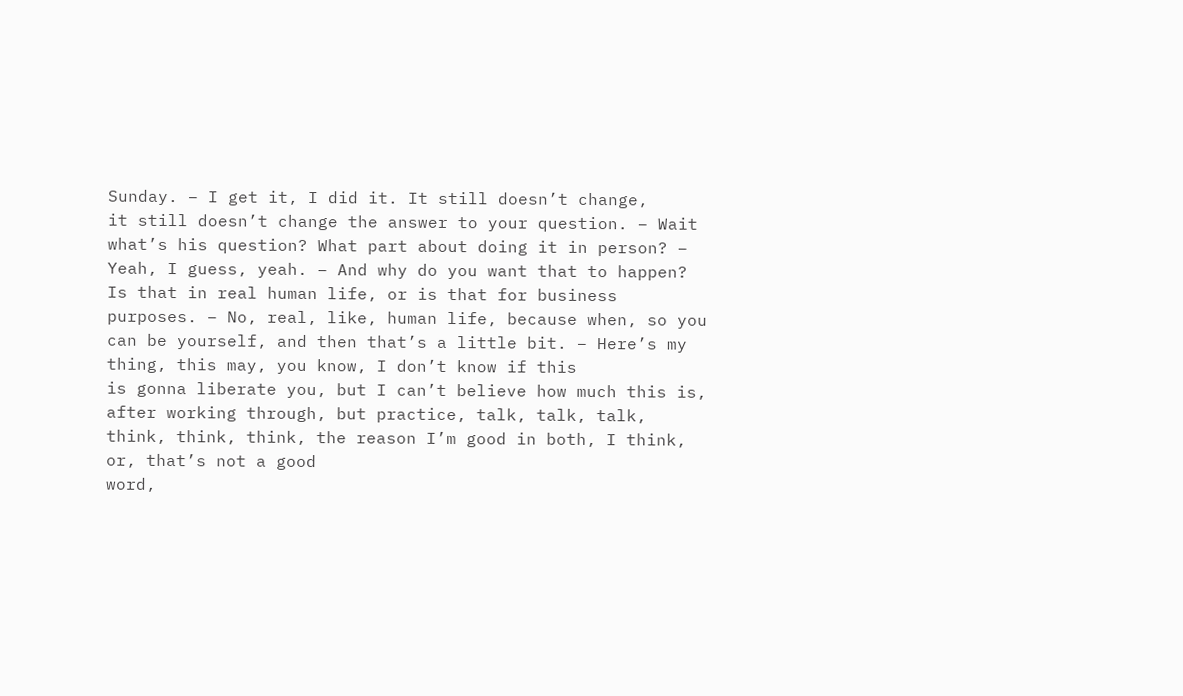Sunday. – I get it, I did it. It still doesn’t change,
it still doesn’t change the answer to your question. – Wait what’s his question? What part about doing it in person? – Yeah, I guess, yeah. – And why do you want that to happen? Is that in real human life, or is that for business purposes. – No, real, like, human life, because when, so you can be yourself, and then that’s a little bit. – Here’s my thing, this may, you know, I don’t know if this
is gonna liberate you, but I can’t believe how much this is, after working through, but practice, talk, talk, talk, think, think, think, the reason I’m good in both, I think, or, that’s not a good
word,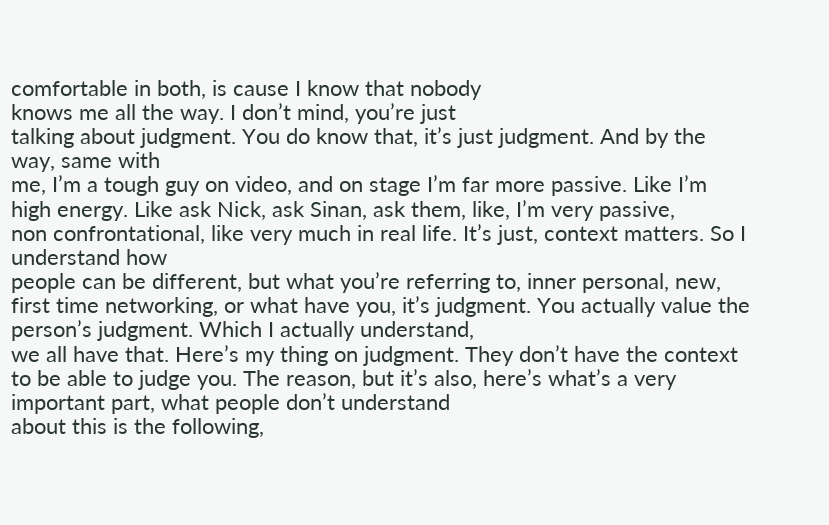comfortable in both, is cause I know that nobody
knows me all the way. I don’t mind, you’re just
talking about judgment. You do know that, it’s just judgment. And by the way, same with
me, I’m a tough guy on video, and on stage I’m far more passive. Like I’m high energy. Like ask Nick, ask Sinan, ask them, like, I’m very passive,
non confrontational, like very much in real life. It’s just, context matters. So I understand how
people can be different, but what you’re referring to, inner personal, new,
first time networking, or what have you, it’s judgment. You actually value the person’s judgment. Which I actually understand,
we all have that. Here’s my thing on judgment. They don’t have the context
to be able to judge you. The reason, but it’s also, here’s what’s a very important part, what people don’t understand
about this is the following,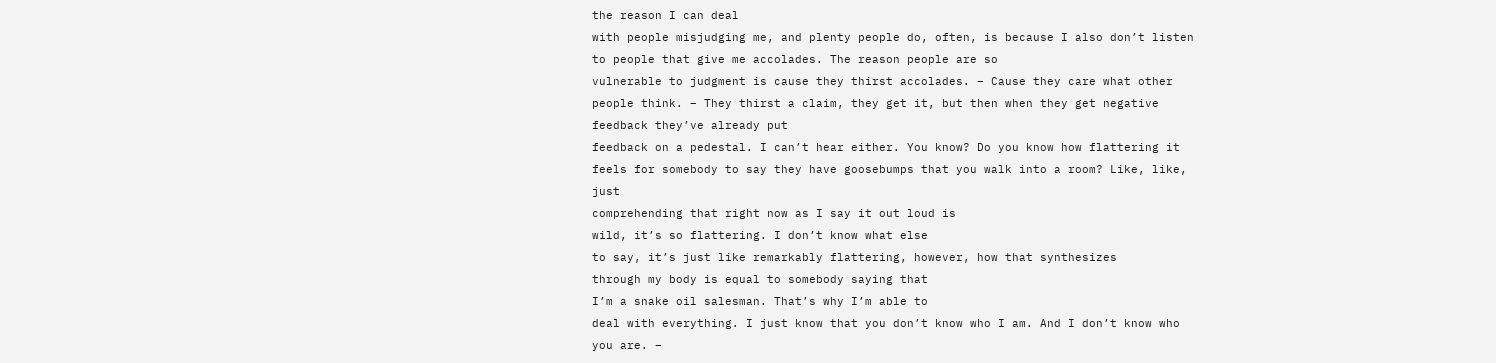the reason I can deal
with people misjudging me, and plenty people do, often, is because I also don’t listen to people that give me accolades. The reason people are so
vulnerable to judgment is cause they thirst accolades. – Cause they care what other people think. – They thirst a claim, they get it, but then when they get negative feedback they’ve already put
feedback on a pedestal. I can’t hear either. You know? Do you know how flattering it feels for somebody to say they have goosebumps that you walk into a room? Like, like, just
comprehending that right now as I say it out loud is
wild, it’s so flattering. I don’t know what else
to say, it’s just like remarkably flattering, however, how that synthesizes
through my body is equal to somebody saying that
I’m a snake oil salesman. That’s why I’m able to
deal with everything. I just know that you don’t know who I am. And I don’t know who you are. –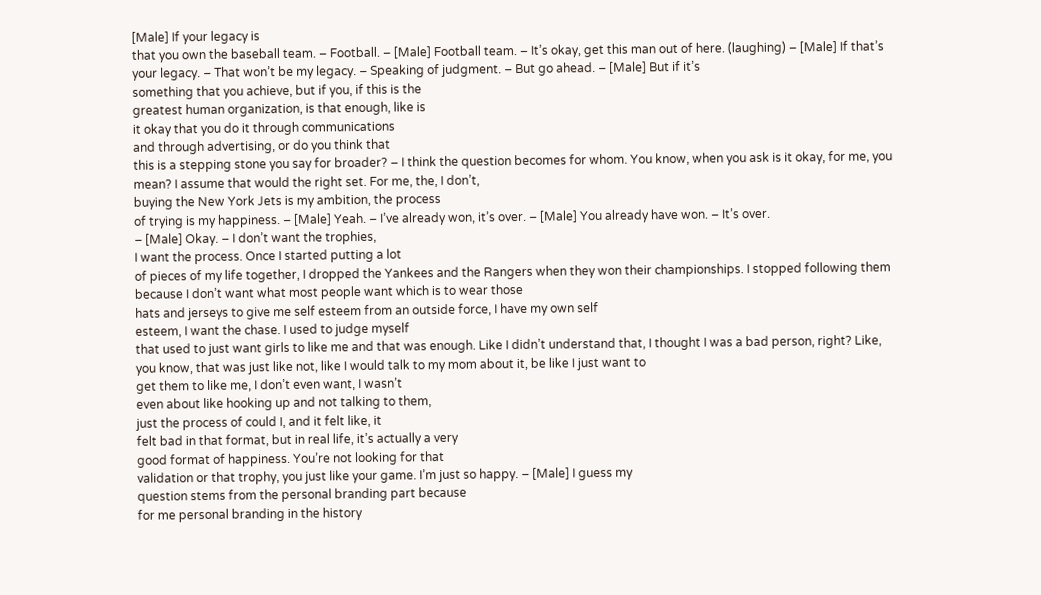[Male] If your legacy is
that you own the baseball team. – Football. – [Male] Football team. – It’s okay, get this man out of here. (laughing) – [Male] If that’s your legacy. – That won’t be my legacy. – Speaking of judgment. – But go ahead. – [Male] But if it’s
something that you achieve, but if you, if this is the
greatest human organization, is that enough, like is
it okay that you do it through communications
and through advertising, or do you think that
this is a stepping stone you say for broader? – I think the question becomes for whom. You know, when you ask is it okay, for me, you mean? I assume that would the right set. For me, the, I don’t,
buying the New York Jets is my ambition, the process
of trying is my happiness. – [Male] Yeah. – I’ve already won, it’s over. – [Male] You already have won. – It’s over.
– [Male] Okay. – I don’t want the trophies,
I want the process. Once I started putting a lot
of pieces of my life together, I dropped the Yankees and the Rangers when they won their championships. I stopped following them because I don’t want what most people want which is to wear those
hats and jerseys to give me self esteem from an outside force, I have my own self
esteem, I want the chase. I used to judge myself
that used to just want girls to like me and that was enough. Like I didn’t understand that, I thought I was a bad person, right? Like, you know, that was just like not, like I would talk to my mom about it, be like I just want to
get them to like me, I don’t even want, I wasn’t
even about like hooking up and not talking to them,
just the process of could I, and it felt like, it
felt bad in that format, but in real life, it’s actually a very
good format of happiness. You’re not looking for that
validation or that trophy, you just like your game. I’m just so happy. – [Male] I guess my
question stems from the personal branding part because
for me personal branding in the history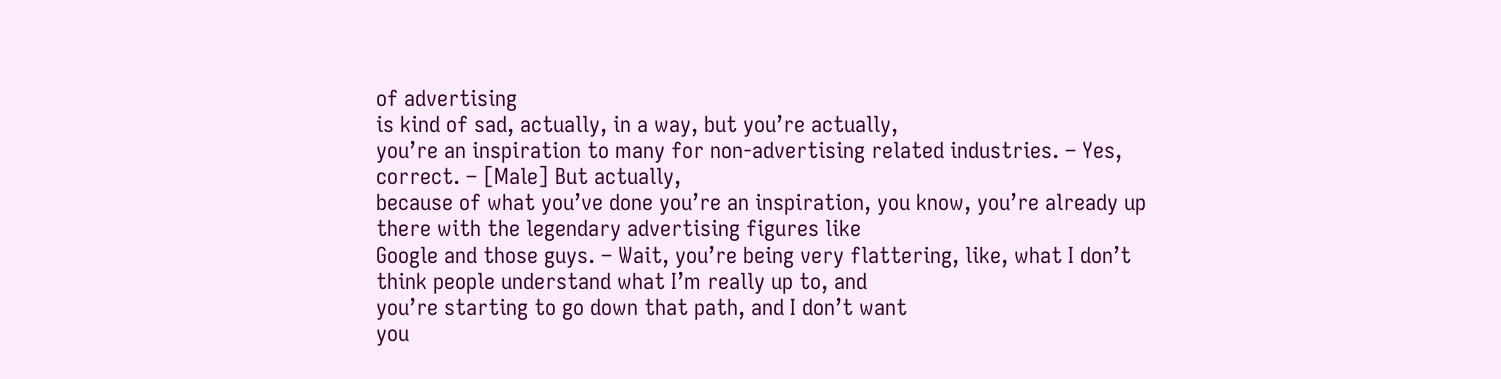of advertising
is kind of sad, actually, in a way, but you’re actually,
you’re an inspiration to many for non-advertising related industries. – Yes, correct. – [Male] But actually,
because of what you’ve done you’re an inspiration, you know, you’re already up there with the legendary advertising figures like
Google and those guys. – Wait, you’re being very flattering, like, what I don’t think people understand what I’m really up to, and
you’re starting to go down that path, and I don’t want
you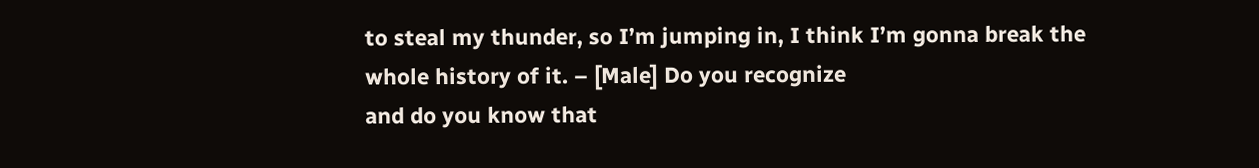to steal my thunder, so I’m jumping in, I think I’m gonna break the whole history of it. – [Male] Do you recognize
and do you know that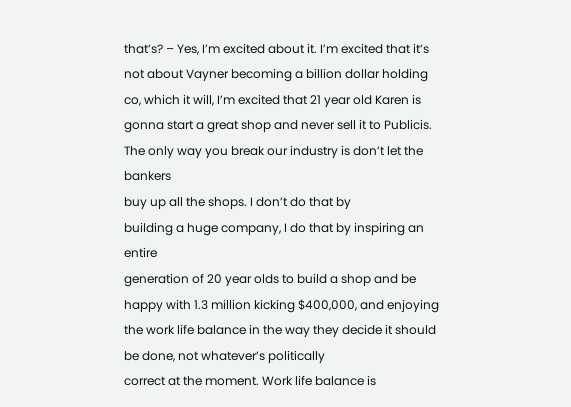that’s? – Yes, I’m excited about it. I’m excited that it’s
not about Vayner becoming a billion dollar holding
co, which it will, I’m excited that 21 year old Karen is gonna start a great shop and never sell it to Publicis. The only way you break our industry is don’t let the bankers
buy up all the shops. I don’t do that by
building a huge company, I do that by inspiring an entire
generation of 20 year olds to build a shop and be
happy with 1.3 million kicking $400,000, and enjoying the work life balance in the way they decide it should be done, not whatever’s politically
correct at the moment. Work life balance is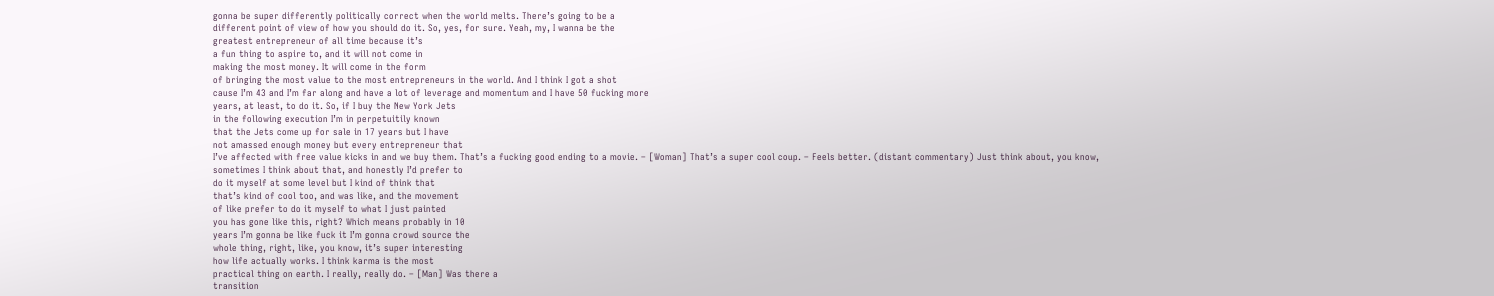gonna be super differently politically correct when the world melts. There’s going to be a
different point of view of how you should do it. So, yes, for sure. Yeah, my, I wanna be the
greatest entrepreneur of all time because it’s
a fun thing to aspire to, and it will not come in
making the most money. It will come in the form
of bringing the most value to the most entrepreneurs in the world. And I think I got a shot
cause I’m 43 and I’m far along and have a lot of leverage and momentum and I have 50 fucking more
years, at least, to do it. So, if I buy the New York Jets
in the following execution I’m in perpetuitily known
that the Jets come up for sale in 17 years but I have
not amassed enough money but every entrepreneur that
I’ve affected with free value kicks in and we buy them. That’s a fucking good ending to a movie. – [Woman] That’s a super cool coup. – Feels better. (distant commentary) Just think about, you know,
sometimes I think about that, and honestly I’d prefer to
do it myself at some level but I kind of think that
that’s kind of cool too, and was like, and the movement
of like prefer to do it myself to what I just painted
you has gone like this, right? Which means probably in 10
years I’m gonna be like fuck it I’m gonna crowd source the
whole thing, right, like, you know, it’s super interesting
how life actually works. I think karma is the most
practical thing on earth. I really, really do. – [Man] Was there a
transition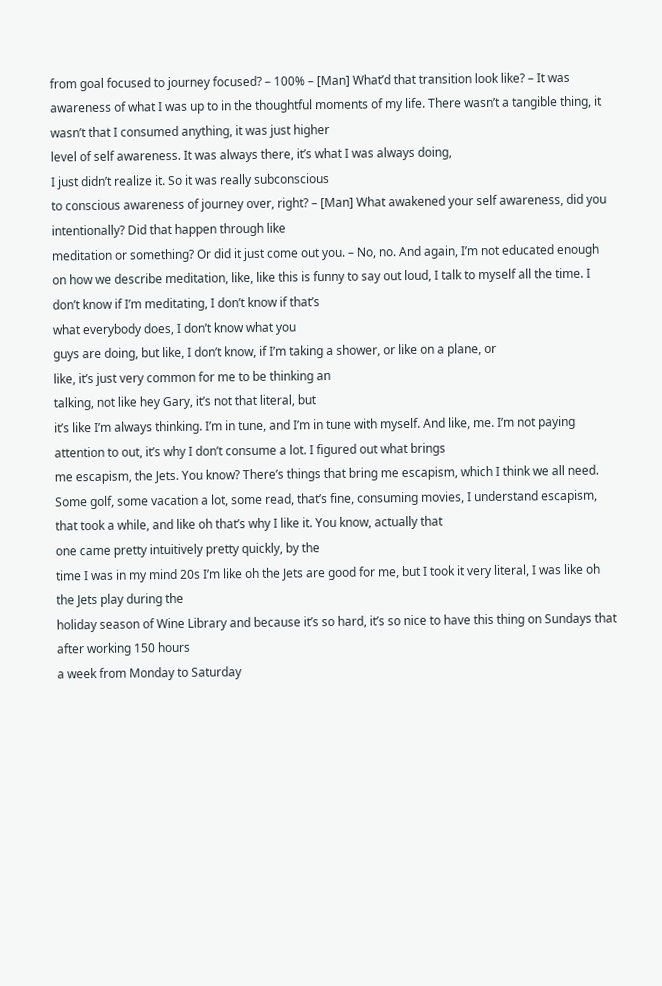from goal focused to journey focused? – 100% – [Man] What’d that transition look like? – It was awareness of what I was up to in the thoughtful moments of my life. There wasn’t a tangible thing, it wasn’t that I consumed anything, it was just higher
level of self awareness. It was always there, it’s what I was always doing,
I just didn’t realize it. So it was really subconscious
to conscious awareness of journey over, right? – [Man] What awakened your self awareness, did you intentionally? Did that happen through like
meditation or something? Or did it just come out you. – No, no. And again, I’m not educated enough on how we describe meditation, like, like this is funny to say out loud, I talk to myself all the time. I don’t know if I’m meditating, I don’t know if that’s
what everybody does, I don’t know what you
guys are doing, but like, I don’t know, if I’m taking a shower, or like on a plane, or
like, it’s just very common for me to be thinking an
talking, not like hey Gary, it’s not that literal, but
it’s like I’m always thinking. I’m in tune, and I’m in tune with myself. And like, me. I’m not paying attention to out, it’s why I don’t consume a lot. I figured out what brings
me escapism, the Jets. You know? There’s things that bring me escapism, which I think we all need. Some golf, some vacation a lot, some read, that’s fine, consuming movies, I understand escapism, that took a while, and like oh that’s why I like it. You know, actually that
one came pretty intuitively pretty quickly, by the
time I was in my mind 20s I’m like oh the Jets are good for me, but I took it very literal, I was like oh the Jets play during the
holiday season of Wine Library and because it’s so hard, it’s so nice to have this thing on Sundays that after working 150 hours
a week from Monday to Saturday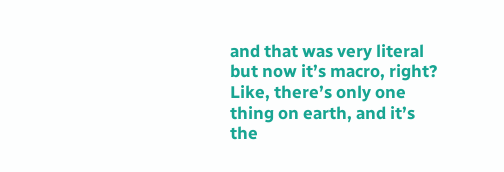and that was very literal
but now it’s macro, right? Like, there’s only one thing on earth, and it’s the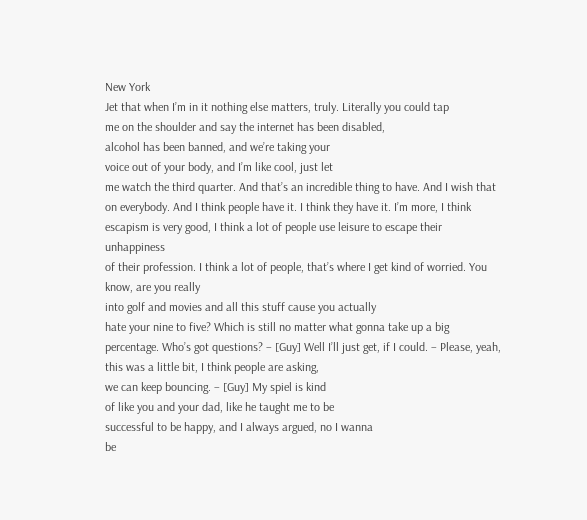New York
Jet that when I’m in it nothing else matters, truly. Literally you could tap
me on the shoulder and say the internet has been disabled,
alcohol has been banned, and we’re taking your
voice out of your body, and I’m like cool, just let
me watch the third quarter. And that’s an incredible thing to have. And I wish that on everybody. And I think people have it. I think they have it. I’m more, I think escapism is very good, I think a lot of people use leisure to escape their unhappiness
of their profession. I think a lot of people, that’s where I get kind of worried. You know, are you really
into golf and movies and all this stuff cause you actually
hate your nine to five? Which is still no matter what gonna take up a big percentage. Who’s got questions? – [Guy] Well I’ll just get, if I could. – Please, yeah, this was a little bit, I think people are asking,
we can keep bouncing. – [Guy] My spiel is kind
of like you and your dad, like he taught me to be
successful to be happy, and I always argued, no I wanna
be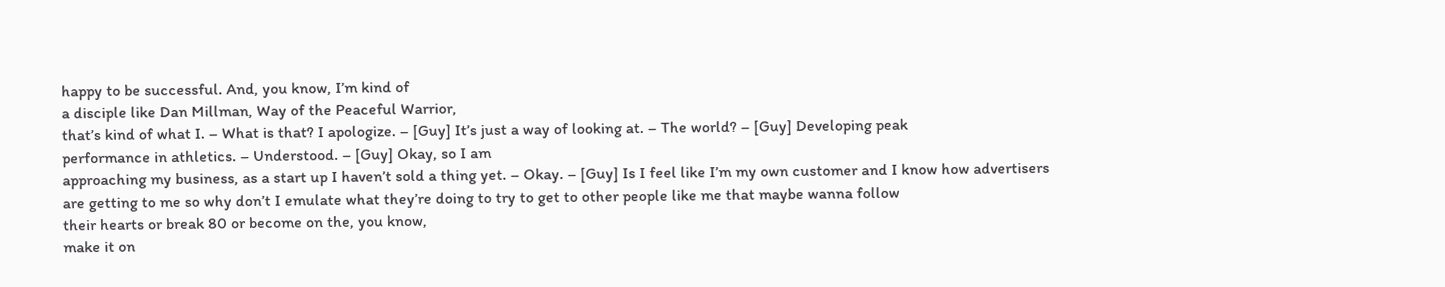happy to be successful. And, you know, I’m kind of
a disciple like Dan Millman, Way of the Peaceful Warrior,
that’s kind of what I. – What is that? I apologize. – [Guy] It’s just a way of looking at. – The world? – [Guy] Developing peak
performance in athletics. – Understood. – [Guy] Okay, so I am
approaching my business, as a start up I haven’t sold a thing yet. – Okay. – [Guy] Is I feel like I’m my own customer and I know how advertisers
are getting to me so why don’t I emulate what they’re doing to try to get to other people like me that maybe wanna follow
their hearts or break 80 or become on the, you know,
make it on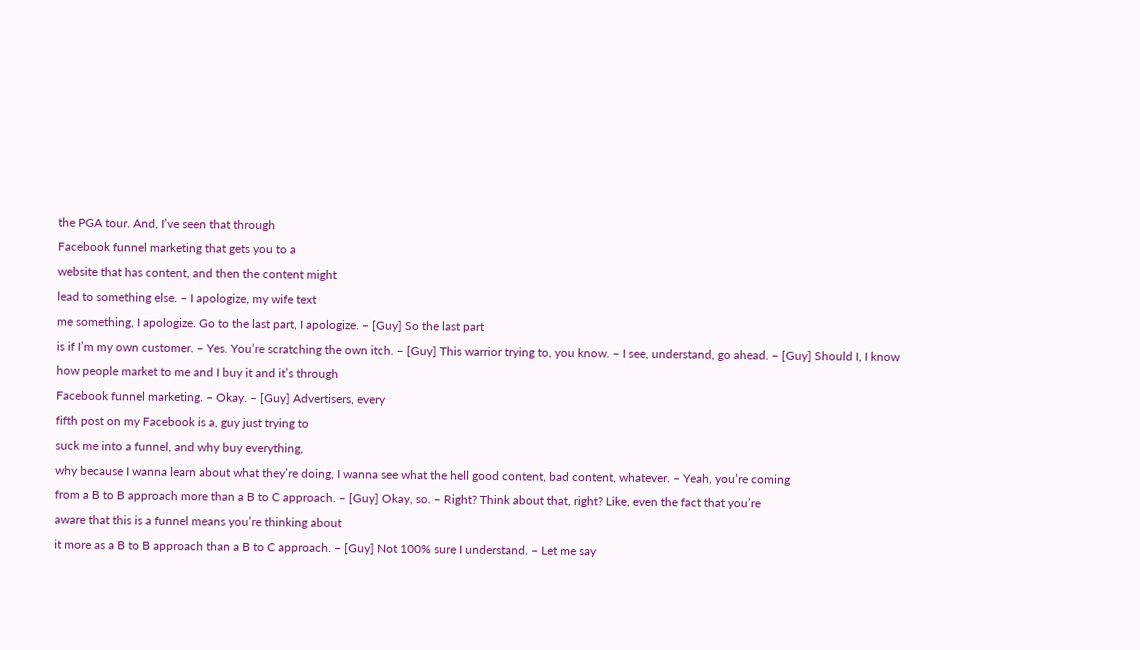the PGA tour. And, I’ve seen that through
Facebook funnel marketing that gets you to a
website that has content, and then the content might
lead to something else. – I apologize, my wife text
me something, I apologize. Go to the last part, I apologize. – [Guy] So the last part
is if I’m my own customer. – Yes. You’re scratching the own itch. – [Guy] This warrior trying to, you know. – I see, understand, go ahead. – [Guy] Should I, I know
how people market to me and I buy it and it’s through
Facebook funnel marketing. – Okay. – [Guy] Advertisers, every
fifth post on my Facebook is a, guy just trying to
suck me into a funnel, and why buy everything,
why because I wanna learn about what they’re doing, I wanna see what the hell good content, bad content, whatever. – Yeah, you’re coming
from a B to B approach more than a B to C approach. – [Guy] Okay, so. – Right? Think about that, right? Like, even the fact that you’re
aware that this is a funnel means you’re thinking about
it more as a B to B approach than a B to C approach. – [Guy] Not 100% sure I understand. – Let me say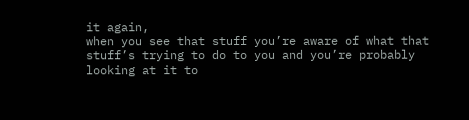it again,
when you see that stuff you’re aware of what that
stuff’s trying to do to you and you’re probably looking at it to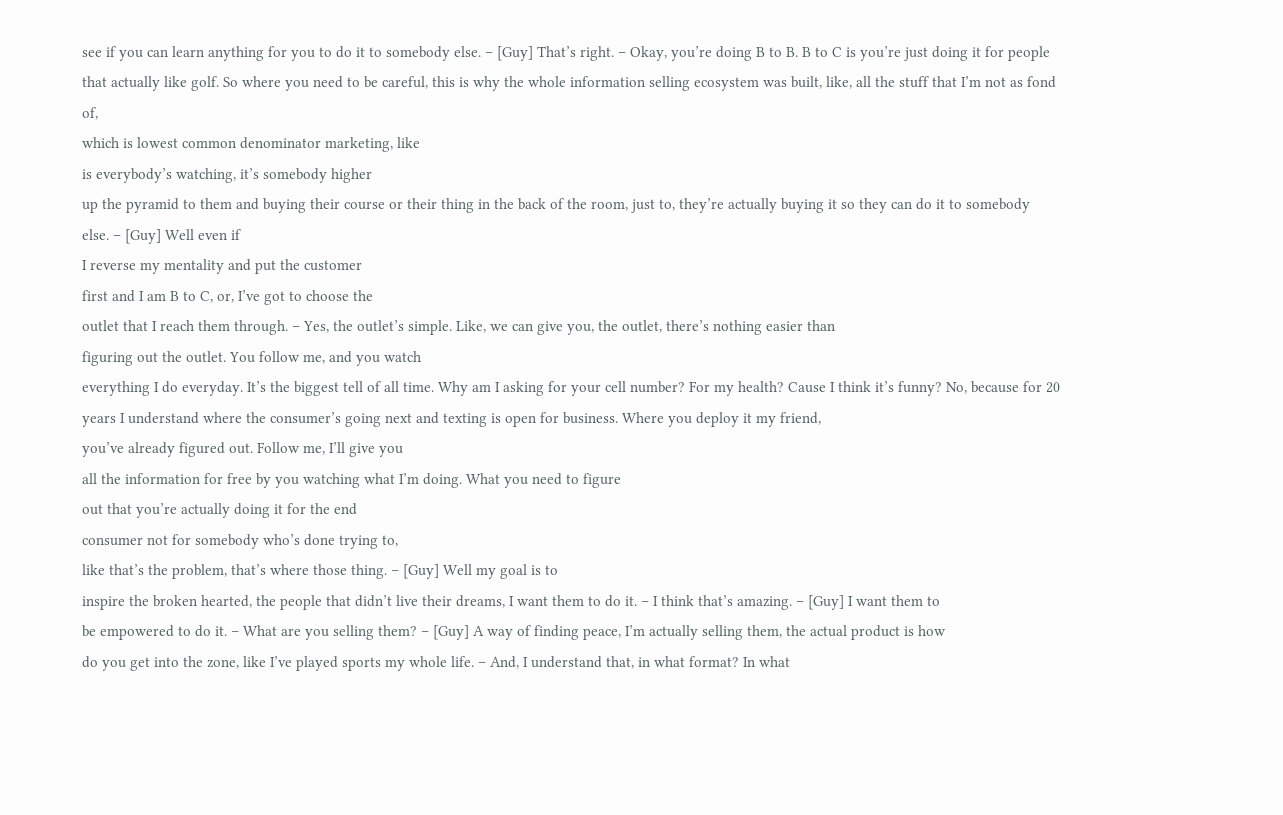see if you can learn anything for you to do it to somebody else. – [Guy] That’s right. – Okay, you’re doing B to B. B to C is you’re just doing it for people that actually like golf. So where you need to be careful, this is why the whole information selling ecosystem was built, like, all the stuff that I’m not as fond of,
which is lowest common denominator marketing, like
is everybody’s watching, it’s somebody higher
up the pyramid to them and buying their course or their thing in the back of the room, just to, they’re actually buying it so they can do it to somebody else. – [Guy] Well even if
I reverse my mentality and put the customer
first and I am B to C, or, I’ve got to choose the
outlet that I reach them through. – Yes, the outlet’s simple. Like, we can give you, the outlet, there’s nothing easier than
figuring out the outlet. You follow me, and you watch
everything I do everyday. It’s the biggest tell of all time. Why am I asking for your cell number? For my health? Cause I think it’s funny? No, because for 20 years I understand where the consumer’s going next and texting is open for business. Where you deploy it my friend,
you’ve already figured out. Follow me, I’ll give you
all the information for free by you watching what I’m doing. What you need to figure
out that you’re actually doing it for the end
consumer not for somebody who’s done trying to,
like that’s the problem, that’s where those thing. – [Guy] Well my goal is to
inspire the broken hearted, the people that didn’t live their dreams, I want them to do it. – I think that’s amazing. – [Guy] I want them to
be empowered to do it. – What are you selling them? – [Guy] A way of finding peace, I’m actually selling them, the actual product is how
do you get into the zone, like I’ve played sports my whole life. – And, I understand that, in what format? In what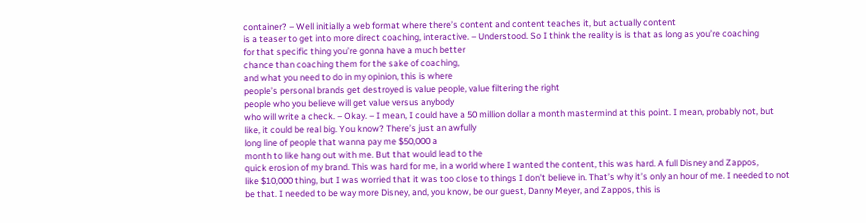container? – Well initially a web format where there’s content and content teaches it, but actually content
is a teaser to get into more direct coaching, interactive. – Understood. So I think the reality is is that as long as you’re coaching
for that specific thing you’re gonna have a much better
chance than coaching them for the sake of coaching,
and what you need to do in my opinion, this is where
people’s personal brands get destroyed is value people, value filtering the right
people who you believe will get value versus anybody
who will write a check. – Okay. – I mean, I could have a 50 million dollar a month mastermind at this point. I mean, probably not, but
like, it could be real big. You know? There’s just an awfully
long line of people that wanna pay me $50,000 a
month to like hang out with me. But that would lead to the
quick erosion of my brand. This was hard for me, in a world where I wanted the content, this was hard. A full Disney and Zappos,
like $10,000 thing, but I was worried that it was too close to things I don’t believe in. That’s why it’s only an hour of me. I needed to not be that. I needed to be way more Disney, and, you know, be our guest, Danny Meyer, and Zappos, this is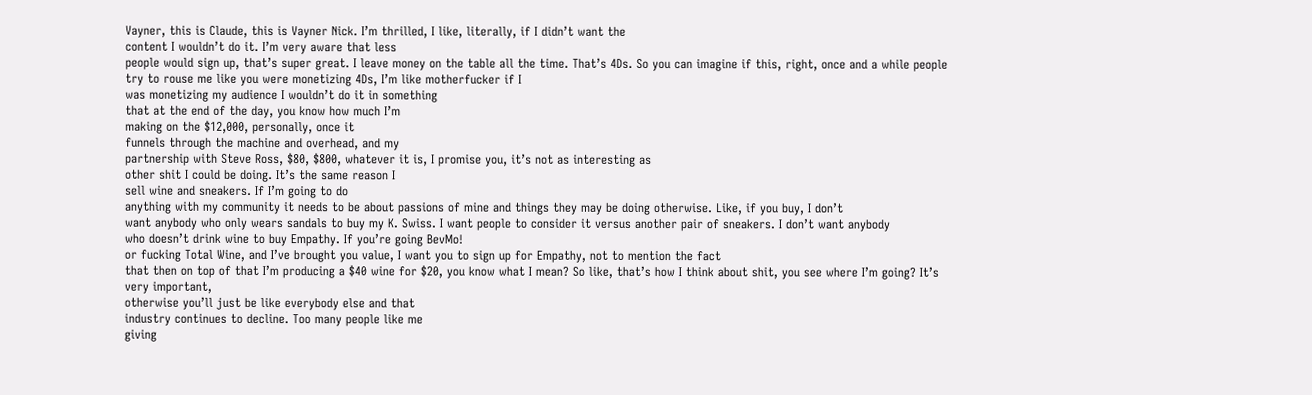Vayner, this is Claude, this is Vayner Nick. I’m thrilled, I like, literally, if I didn’t want the
content I wouldn’t do it. I’m very aware that less
people would sign up, that’s super great. I leave money on the table all the time. That’s 4Ds. So you can imagine if this, right, once and a while people try to rouse me like you were monetizing 4Ds, I’m like motherfucker if I
was monetizing my audience I wouldn’t do it in something
that at the end of the day, you know how much I’m
making on the $12,000, personally, once it
funnels through the machine and overhead, and my
partnership with Steve Ross, $80, $800, whatever it is, I promise you, it’s not as interesting as
other shit I could be doing. It’s the same reason I
sell wine and sneakers. If I’m going to do
anything with my community it needs to be about passions of mine and things they may be doing otherwise. Like, if you buy, I don’t
want anybody who only wears sandals to buy my K. Swiss. I want people to consider it versus another pair of sneakers. I don’t want anybody
who doesn’t drink wine to buy Empathy. If you’re going BevMo!
or fucking Total Wine, and I’ve brought you value, I want you to sign up for Empathy, not to mention the fact
that then on top of that I’m producing a $40 wine for $20, you know what I mean? So like, that’s how I think about shit, you see where I’m going? It’s very important,
otherwise you’ll just be like everybody else and that
industry continues to decline. Too many people like me
giving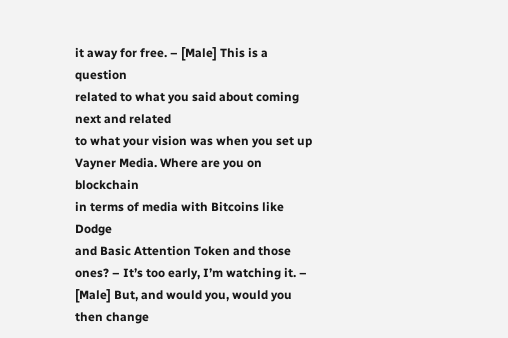it away for free. – [Male] This is a question
related to what you said about coming next and related
to what your vision was when you set up Vayner Media. Where are you on blockchain
in terms of media with Bitcoins like Dodge
and Basic Attention Token and those ones? – It’s too early, I’m watching it. – [Male] But, and would you, would you then change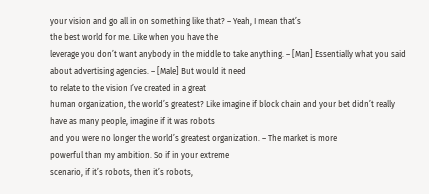your vision and go all in on something like that? – Yeah, I mean that’s
the best world for me. Like when you have the
leverage you don’t want anybody in the middle to take anything. – [Man] Essentially what you said about advertising agencies. – [Male] But would it need
to relate to the vision I’ve created in a great
human organization, the world’s greatest? Like imagine if block chain and your bet didn’t really have as many people, imagine if it was robots
and you were no longer the world’s greatest organization. – The market is more
powerful than my ambition. So if in your extreme
scenario, if it’s robots, then it’s robots,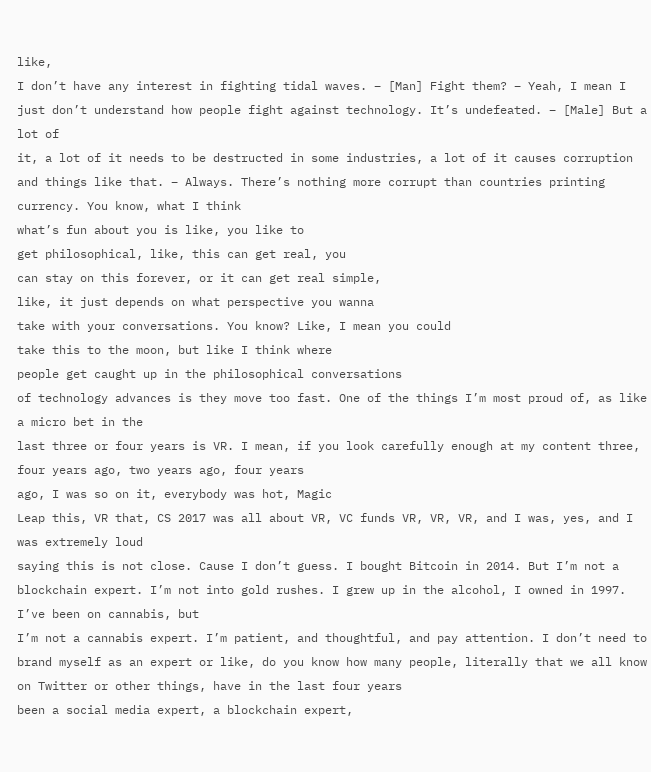like,
I don’t have any interest in fighting tidal waves. – [Man] Fight them? – Yeah, I mean I just don’t understand how people fight against technology. It’s undefeated. – [Male] But a lot of
it, a lot of it needs to be destructed in some industries, a lot of it causes corruption
and things like that. – Always. There’s nothing more corrupt than countries printing currency. You know, what I think
what’s fun about you is like, you like to
get philosophical, like, this can get real, you
can stay on this forever, or it can get real simple,
like, it just depends on what perspective you wanna
take with your conversations. You know? Like, I mean you could
take this to the moon, but like I think where
people get caught up in the philosophical conversations
of technology advances is they move too fast. One of the things I’m most proud of, as like a micro bet in the
last three or four years is VR. I mean, if you look carefully enough at my content three, four years ago, two years ago, four years
ago, I was so on it, everybody was hot, Magic
Leap this, VR that, CS 2017 was all about VR, VC funds VR, VR, VR, and I was, yes, and I was extremely loud
saying this is not close. Cause I don’t guess. I bought Bitcoin in 2014. But I’m not a blockchain expert. I’m not into gold rushes. I grew up in the alcohol, I owned in 1997. I’ve been on cannabis, but
I’m not a cannabis expert. I’m patient, and thoughtful, and pay attention. I don’t need to brand myself as an expert or like, do you know how many people, literally that we all know
on Twitter or other things, have in the last four years
been a social media expert, a blockchain expert,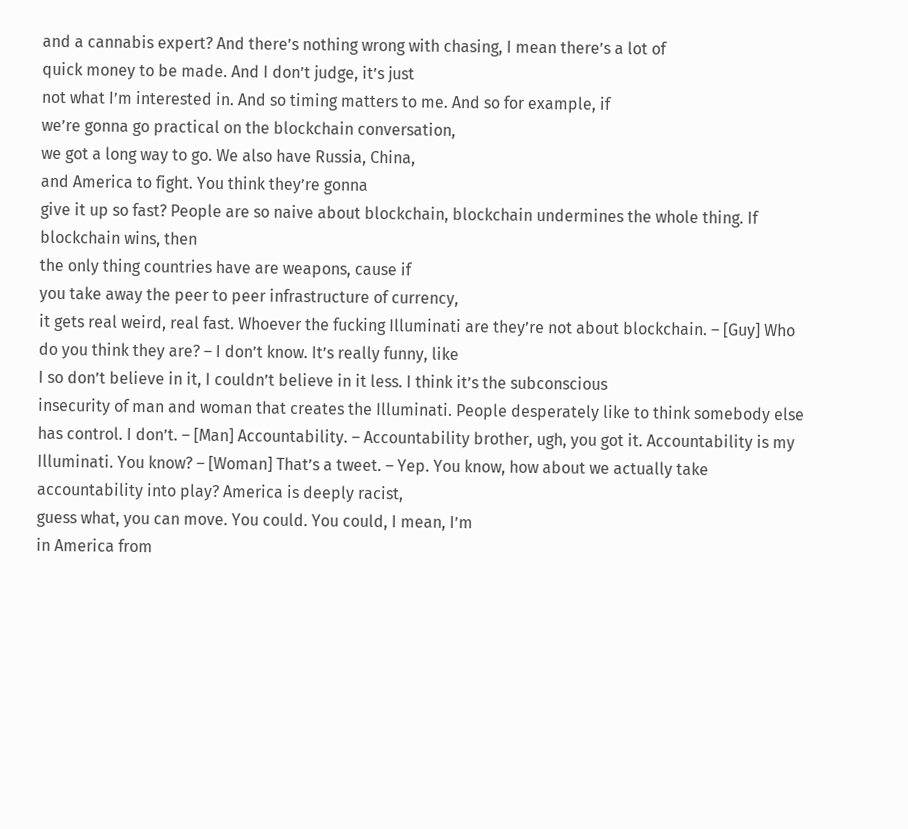and a cannabis expert? And there’s nothing wrong with chasing, I mean there’s a lot of
quick money to be made. And I don’t judge, it’s just
not what I’m interested in. And so timing matters to me. And so for example, if
we’re gonna go practical on the blockchain conversation,
we got a long way to go. We also have Russia, China,
and America to fight. You think they’re gonna
give it up so fast? People are so naive about blockchain, blockchain undermines the whole thing. If blockchain wins, then
the only thing countries have are weapons, cause if
you take away the peer to peer infrastructure of currency,
it gets real weird, real fast. Whoever the fucking Illuminati are they’re not about blockchain. – [Guy] Who do you think they are? – I don’t know. It’s really funny, like
I so don’t believe in it, I couldn’t believe in it less. I think it’s the subconscious
insecurity of man and woman that creates the Illuminati. People desperately like to think somebody else has control. I don’t. – [Man] Accountability. – Accountability brother, ugh, you got it. Accountability is my Illuminati. You know? – [Woman] That’s a tweet. – Yep. You know, how about we actually take accountability into play? America is deeply racist,
guess what, you can move. You could. You could, I mean, I’m
in America from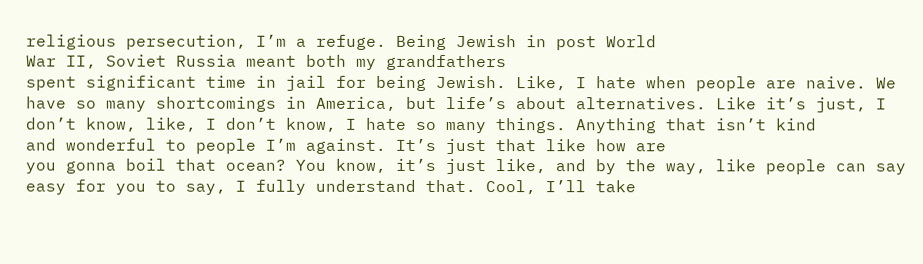religious persecution, I’m a refuge. Being Jewish in post World
War II, Soviet Russia meant both my grandfathers
spent significant time in jail for being Jewish. Like, I hate when people are naive. We have so many shortcomings in America, but life’s about alternatives. Like it’s just, I don’t know, like, I don’t know, I hate so many things. Anything that isn’t kind
and wonderful to people I’m against. It’s just that like how are
you gonna boil that ocean? You know, it’s just like, and by the way, like people can say easy for you to say, I fully understand that. Cool, I’ll take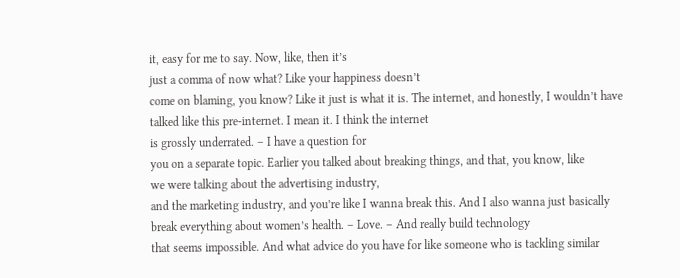it, easy for me to say. Now, like, then it’s
just a comma of now what? Like your happiness doesn’t
come on blaming, you know? Like it just is what it is. The internet, and honestly, I wouldn’t have talked like this pre-internet. I mean it. I think the internet
is grossly underrated. – I have a question for
you on a separate topic. Earlier you talked about breaking things, and that, you know, like
we were talking about the advertising industry,
and the marketing industry, and you’re like I wanna break this. And I also wanna just basically break everything about women’s health. – Love. – And really build technology
that seems impossible. And what advice do you have for like someone who is tackling similar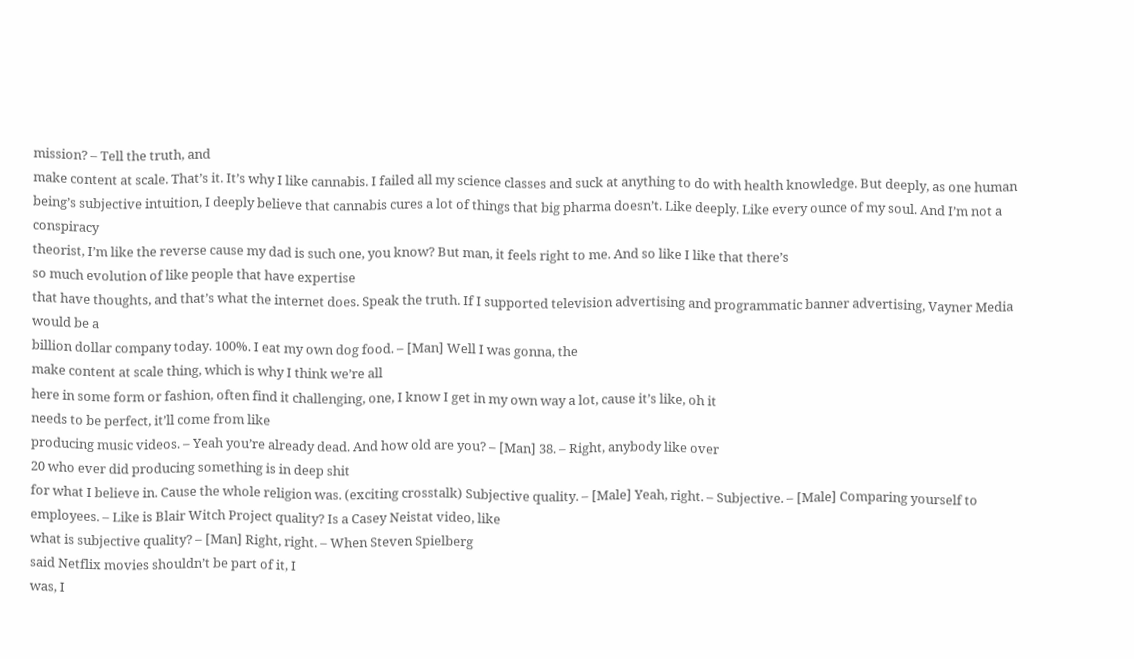mission? – Tell the truth, and
make content at scale. That’s it. It’s why I like cannabis. I failed all my science classes and suck at anything to do with health knowledge. But deeply, as one human
being’s subjective intuition, I deeply believe that cannabis cures a lot of things that big pharma doesn’t. Like deeply. Like every ounce of my soul. And I’m not a conspiracy
theorist, I’m like the reverse cause my dad is such one, you know? But man, it feels right to me. And so like I like that there’s
so much evolution of like people that have expertise
that have thoughts, and that’s what the internet does. Speak the truth. If I supported television advertising and programmatic banner advertising, Vayner Media would be a
billion dollar company today. 100%. I eat my own dog food. – [Man] Well I was gonna, the
make content at scale thing, which is why I think we’re all
here in some form or fashion, often find it challenging, one, I know I get in my own way a lot, cause it’s like, oh it
needs to be perfect, it’ll come from like
producing music videos. – Yeah you’re already dead. And how old are you? – [Man] 38. – Right, anybody like over
20 who ever did producing something is in deep shit
for what I believe in. Cause the whole religion was. (exciting crosstalk) Subjective quality. – [Male] Yeah, right. – Subjective. – [Male] Comparing yourself to employees. – Like is Blair Witch Project quality? Is a Casey Neistat video, like
what is subjective quality? – [Man] Right, right. – When Steven Spielberg
said Netflix movies shouldn’t be part of it, I
was, I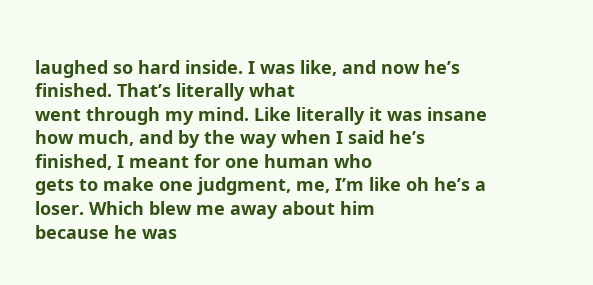laughed so hard inside. I was like, and now he’s finished. That’s literally what
went through my mind. Like literally it was insane how much, and by the way when I said he’s finished, I meant for one human who
gets to make one judgment, me, I’m like oh he’s a loser. Which blew me away about him
because he was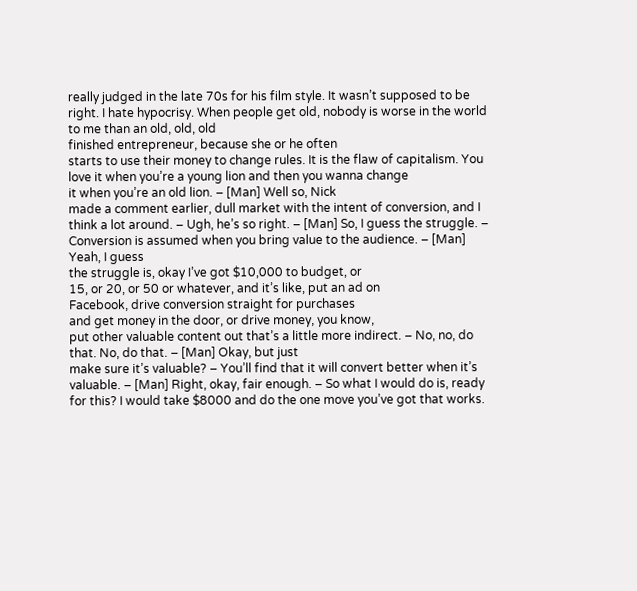really judged in the late 70s for his film style. It wasn’t supposed to be right. I hate hypocrisy. When people get old, nobody is worse in the world to me than an old, old, old
finished entrepreneur, because she or he often
starts to use their money to change rules. It is the flaw of capitalism. You love it when you’re a young lion and then you wanna change
it when you’re an old lion. – [Man] Well so, Nick
made a comment earlier, dull market with the intent of conversion, and I think a lot around. – Ugh, he’s so right. – [Man] So, I guess the struggle. – Conversion is assumed when you bring value to the audience. – [Man] Yeah, I guess
the struggle is, okay I’ve got $10,000 to budget, or
15, or 20, or 50 or whatever, and it’s like, put an ad on
Facebook, drive conversion straight for purchases
and get money in the door, or drive money, you know,
put other valuable content out that’s a little more indirect. – No, no, do that. No, do that. – [Man] Okay, but just
make sure it’s valuable? – You’ll find that it will convert better when it’s valuable. – [Man] Right, okay, fair enough. – So what I would do is, ready for this? I would take $8000 and do the one move you’ve got that works.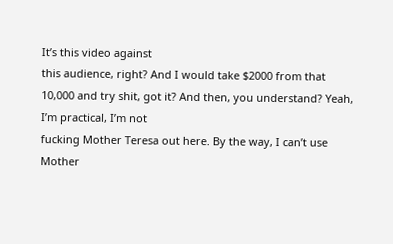It’s this video against
this audience, right? And I would take $2000 from that 10,000 and try shit, got it? And then, you understand? Yeah, I’m practical, I’m not
fucking Mother Teresa out here. By the way, I can’t use
Mother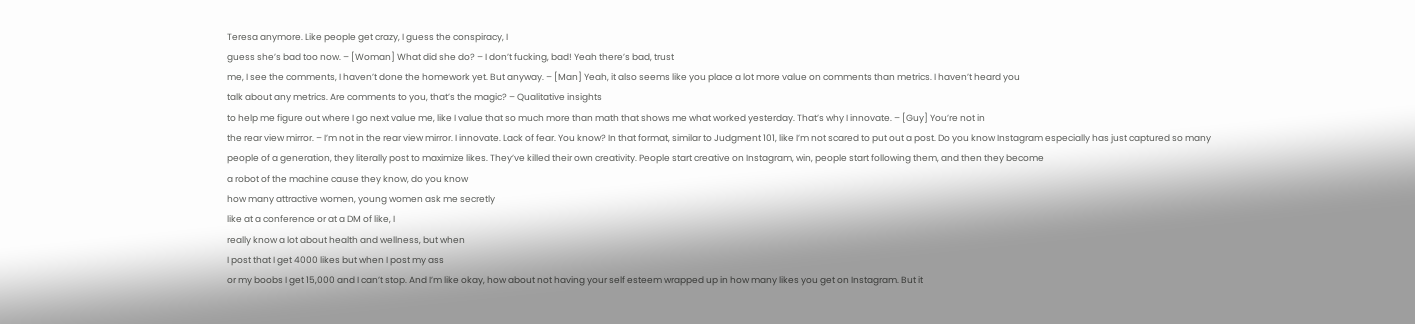Teresa anymore. Like people get crazy, I guess the conspiracy, I
guess she’s bad too now. – [Woman] What did she do? – I don’t fucking, bad! Yeah there’s bad, trust
me, I see the comments, I haven’t done the homework yet. But anyway. – [Man] Yeah, it also seems like you place a lot more value on comments than metrics. I haven’t heard you
talk about any metrics. Are comments to you, that’s the magic? – Qualitative insights
to help me figure out where I go next value me, like I value that so much more than math that shows me what worked yesterday. That’s why I innovate. – [Guy] You’re not in
the rear view mirror. – I’m not in the rear view mirror. I innovate. Lack of fear. You know? In that format, similar to Judgment 101, like I’m not scared to put out a post. Do you know Instagram especially has just captured so many
people of a generation, they literally post to maximize likes. They’ve killed their own creativity. People start creative on Instagram, win, people start following them, and then they become
a robot of the machine cause they know, do you know
how many attractive women, young women ask me secretly
like at a conference or at a DM of like, I
really know a lot about health and wellness, but when
I post that I get 4000 likes but when I post my ass
or my boobs I get 15,000 and I can’t stop. And I’m like okay, how about not having your self esteem wrapped up in how many likes you get on Instagram. But it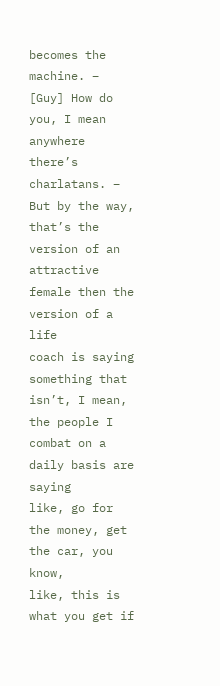becomes the machine. – [Guy] How do you, I mean
anywhere there’s charlatans. – But by the way, that’s the
version of an attractive female then the version of a life
coach is saying something that isn’t, I mean, the people I combat on a daily basis are saying
like, go for the money, get the car, you know,
like, this is what you get if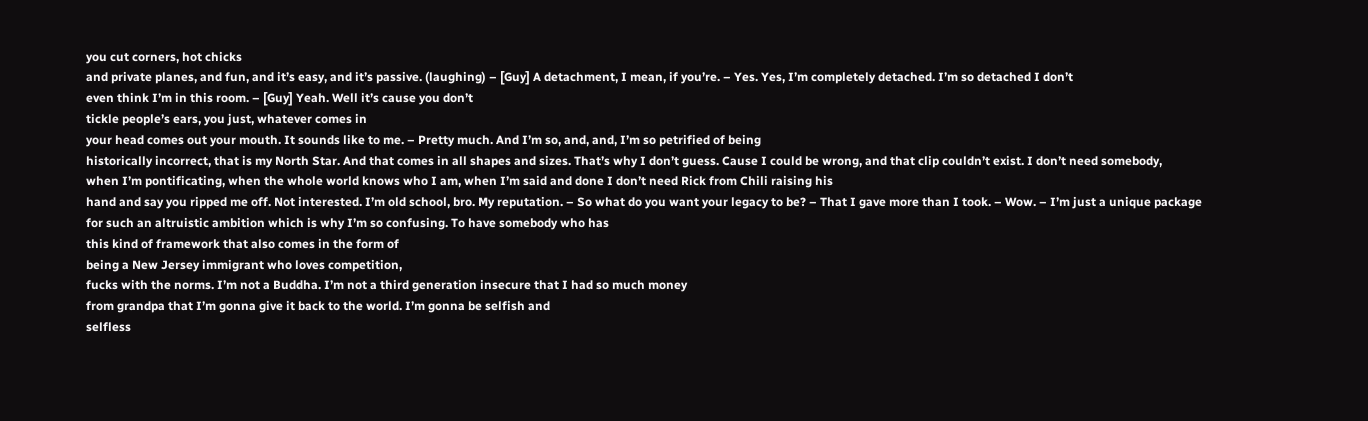you cut corners, hot chicks
and private planes, and fun, and it’s easy, and it’s passive. (laughing) – [Guy] A detachment, I mean, if you’re. – Yes. Yes, I’m completely detached. I’m so detached I don’t
even think I’m in this room. – [Guy] Yeah. Well it’s cause you don’t
tickle people’s ears, you just, whatever comes in
your head comes out your mouth. It sounds like to me. – Pretty much. And I’m so, and, and, I’m so petrified of being
historically incorrect, that is my North Star. And that comes in all shapes and sizes. That’s why I don’t guess. Cause I could be wrong, and that clip couldn’t exist. I don’t need somebody,
when I’m pontificating, when the whole world knows who I am, when I’m said and done I don’t need Rick from Chili raising his
hand and say you ripped me off. Not interested. I’m old school, bro. My reputation. – So what do you want your legacy to be? – That I gave more than I took. – Wow. – I’m just a unique package
for such an altruistic ambition which is why I’m so confusing. To have somebody who has
this kind of framework that also comes in the form of
being a New Jersey immigrant who loves competition,
fucks with the norms. I’m not a Buddha. I’m not a third generation insecure that I had so much money
from grandpa that I’m gonna give it back to the world. I’m gonna be selfish and
selfless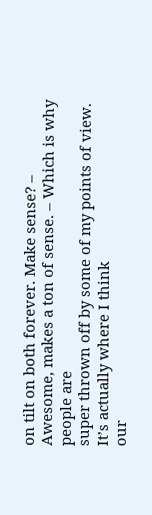on tilt on both forever. Make sense? – Awesome, makes a ton of sense. – Which is why people are
super thrown off by some of my points of view. It’s actually where I think
our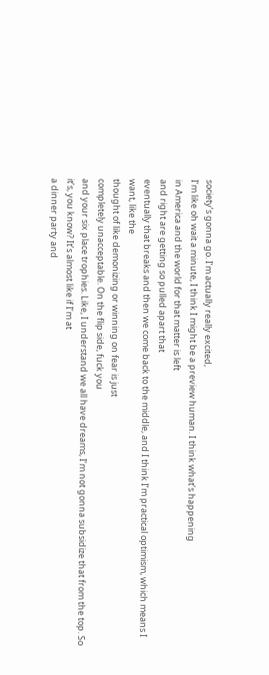society’s gonna go. I’m actually really excited,
I’m like oh wait a minute, I think I might be a preview human. I think what’s happening
in America and the world for that matter is left
and right are getting so pulled apart that
eventually that breaks and then we come back to the middle, and I think I’m practical optimism, which means I want, like the
thought of like demonizing or winning on fear is just
completely unacceptable. On the flip side, fuck you
and your six place trophies. Like, I understand we all have dreams, I’m not gonna subsidize that from the top. So it’s, you know? It’s almost like if I’m at
a dinner party and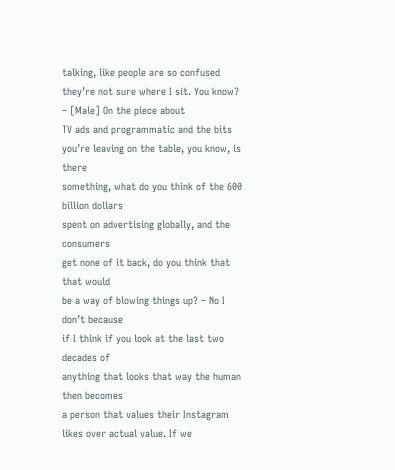talking, like people are so confused
they’re not sure where I sit. You know? – [Male] On the piece about
TV ads and programmatic and the bits you’re leaving on the table, you know, is there
something, what do you think of the 600 billion dollars
spent on advertising globally, and the consumers
get none of it back, do you think that that would
be a way of blowing things up? – No I don’t because
if I think if you look at the last two decades of
anything that looks that way the human then becomes
a person that values their Instagram likes over actual value. If we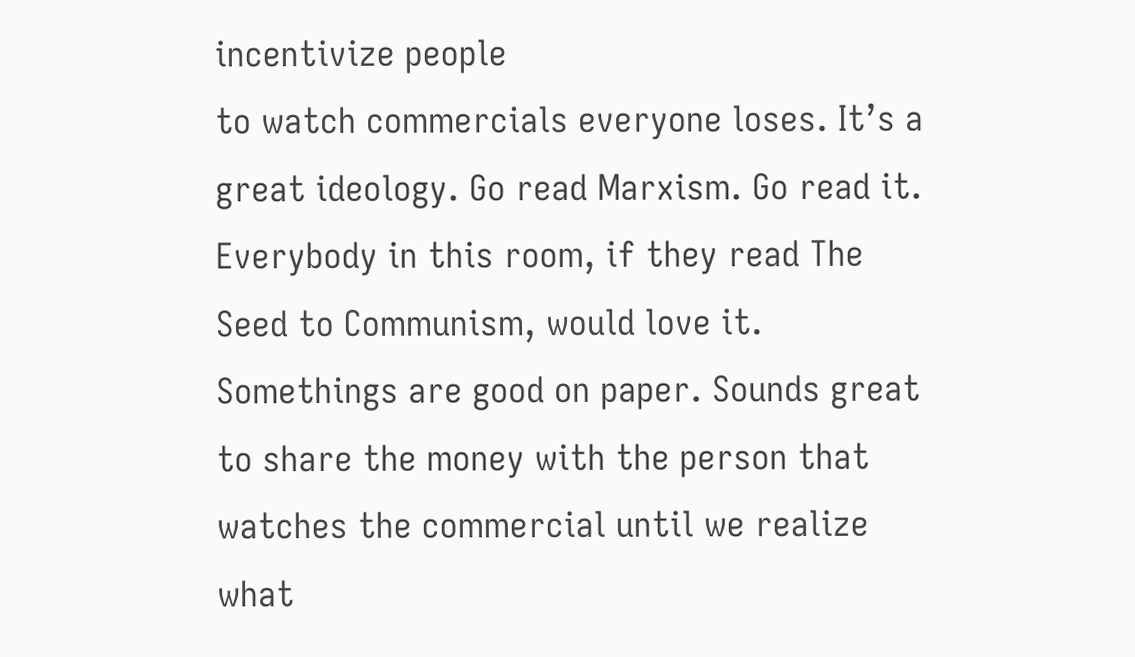incentivize people
to watch commercials everyone loses. It’s a great ideology. Go read Marxism. Go read it. Everybody in this room, if they read The Seed to Communism, would love it. Somethings are good on paper. Sounds great to share the money with the person that
watches the commercial until we realize what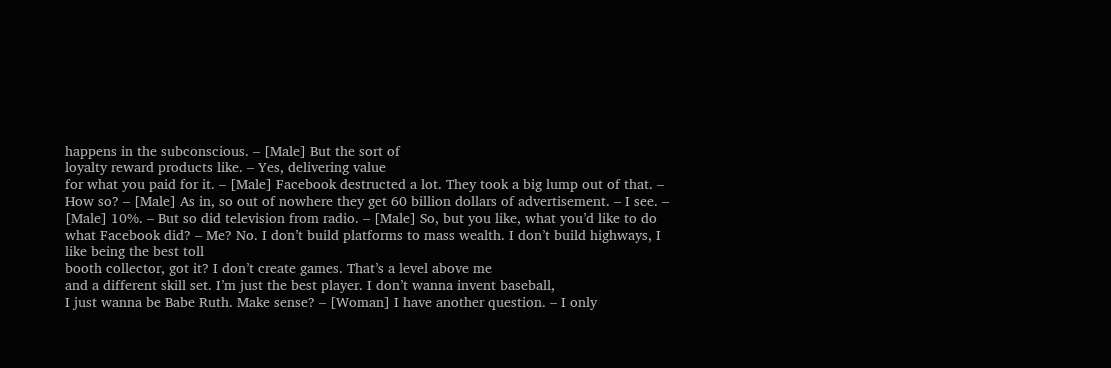happens in the subconscious. – [Male] But the sort of
loyalty reward products like. – Yes, delivering value
for what you paid for it. – [Male] Facebook destructed a lot. They took a big lump out of that. – How so? – [Male] As in, so out of nowhere they get 60 billion dollars of advertisement. – I see. – [Male] 10%. – But so did television from radio. – [Male] So, but you like, what you’d like to do what Facebook did? – Me? No. I don’t build platforms to mass wealth. I don’t build highways, I like being the best toll
booth collector, got it? I don’t create games. That’s a level above me
and a different skill set. I’m just the best player. I don’t wanna invent baseball,
I just wanna be Babe Ruth. Make sense? – [Woman] I have another question. – I only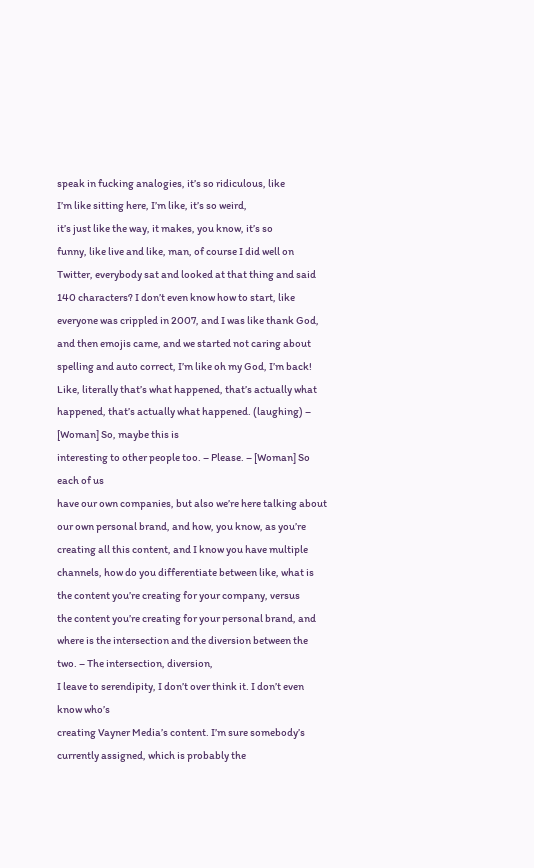speak in fucking analogies, it’s so ridiculous, like
I’m like sitting here, I’m like, it’s so weird,
it’s just like the way, it makes, you know, it’s so
funny, like live and like, man, of course I did well on Twitter, everybody sat and looked at that thing and said 140 characters? I don’t even know how to start, like everyone was crippled in 2007, and I was like thank God,
and then emojis came, and we started not caring about
spelling and auto correct, I’m like oh my God, I’m back! Like, literally that’s what happened, that’s actually what happened, that’s actually what happened. (laughing) – [Woman] So, maybe this is
interesting to other people too. – Please. – [Woman] So each of us
have our own companies, but also we’re here talking about our own personal brand, and how, you know, as you’re creating all this content, and I know you have multiple channels, how do you differentiate between like, what is the content you’re creating for your company, versus
the content you’re creating for your personal brand, and
where is the intersection and the diversion between the two. – The intersection, diversion,
I leave to serendipity, I don’t over think it. I don’t even know who’s
creating Vayner Media’s content. I’m sure somebody’s currently assigned, which is probably the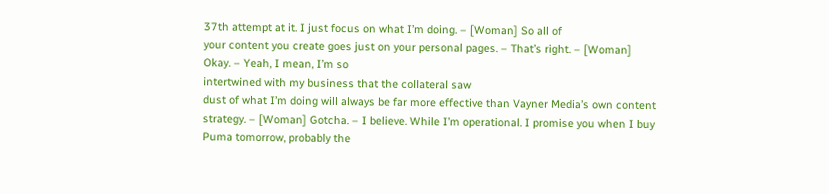37th attempt at it. I just focus on what I’m doing. – [Woman] So all of
your content you create goes just on your personal pages. – That’s right. – [Woman] Okay. – Yeah, I mean, I’m so
intertwined with my business that the collateral saw
dust of what I’m doing will always be far more effective than Vayner Media’s own content strategy. – [Woman] Gotcha. – I believe. While I’m operational. I promise you when I buy Puma tomorrow, probably the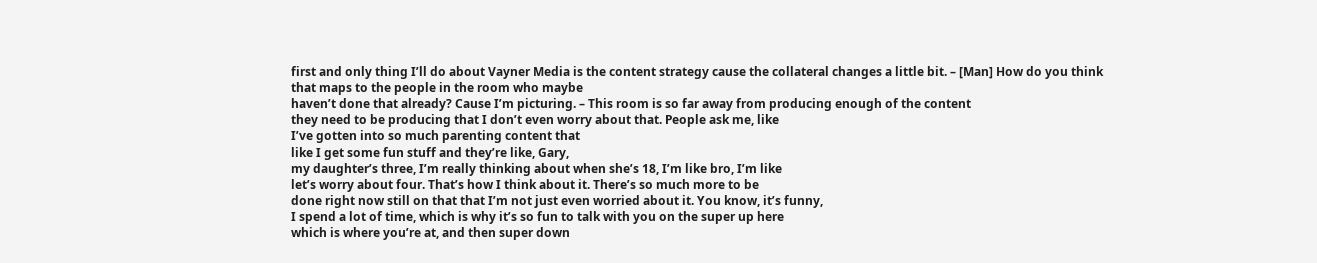first and only thing I’ll do about Vayner Media is the content strategy cause the collateral changes a little bit. – [Man] How do you think
that maps to the people in the room who maybe
haven’t done that already? Cause I’m picturing. – This room is so far away from producing enough of the content
they need to be producing that I don’t even worry about that. People ask me, like
I’ve gotten into so much parenting content that
like I get some fun stuff and they’re like, Gary,
my daughter’s three, I’m really thinking about when she’s 18, I’m like bro, I’m like
let’s worry about four. That’s how I think about it. There’s so much more to be
done right now still on that that I’m not just even worried about it. You know, it’s funny,
I spend a lot of time, which is why it’s so fun to talk with you on the super up here
which is where you’re at, and then super down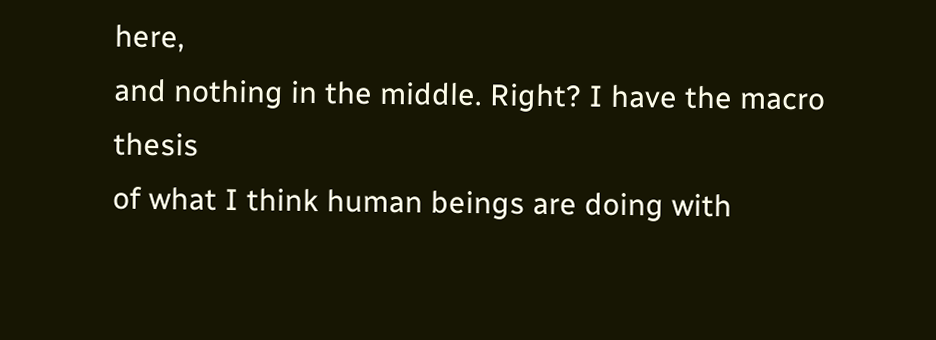here,
and nothing in the middle. Right? I have the macro thesis
of what I think human beings are doing with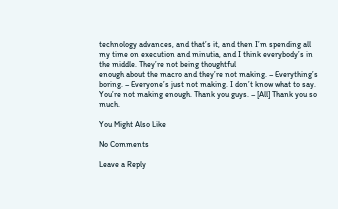technology advances, and that’s it, and then I’m spending all my time on execution and minutia, and I think everybody’s in the middle. They’re not being thoughtful
enough about the macro and they’re not making. – Everything’s boring. – Everyone’s just not making. I don’t know what to say. You’re not making enough. Thank you guys. – [All] Thank you so much.

You Might Also Like

No Comments

Leave a Reply